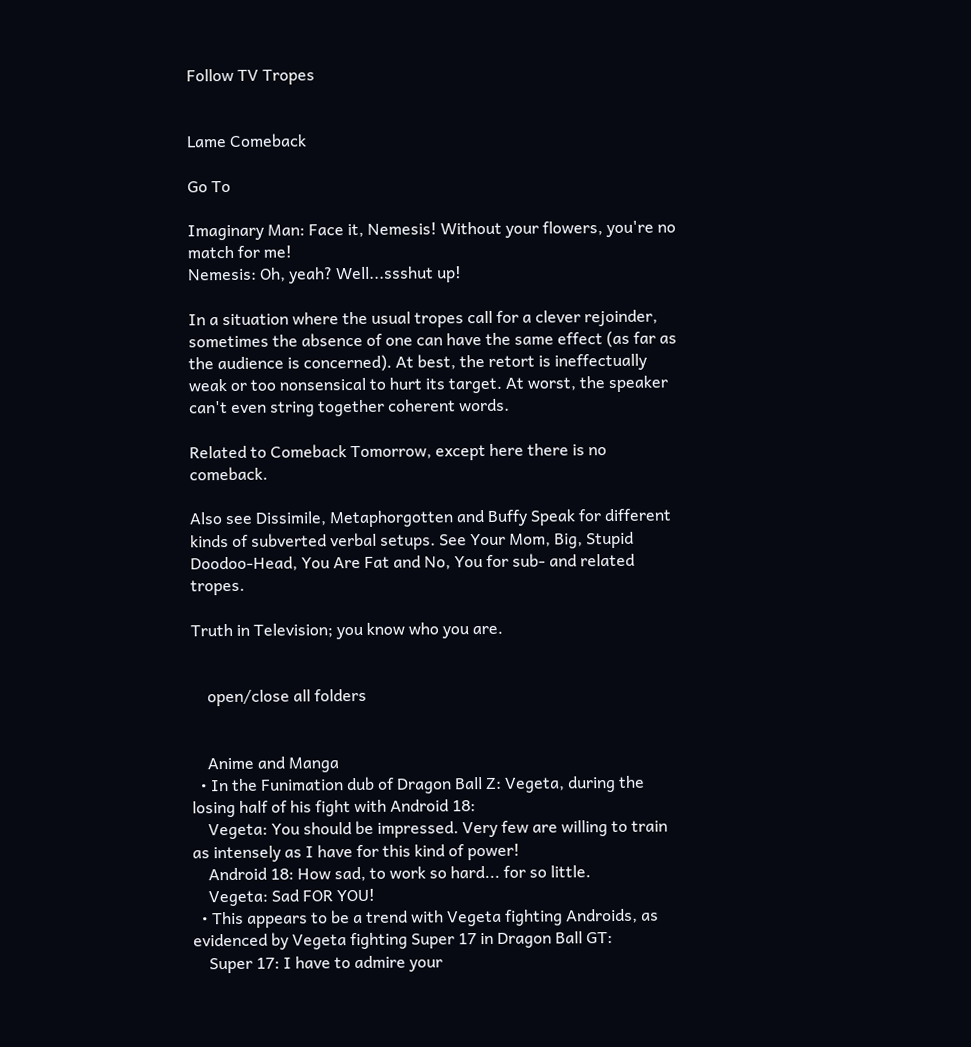Follow TV Tropes


Lame Comeback

Go To

Imaginary Man: Face it, Nemesis! Without your flowers, you're no match for me!
Nemesis: Oh, yeah? Well...ssshut up!

In a situation where the usual tropes call for a clever rejoinder, sometimes the absence of one can have the same effect (as far as the audience is concerned). At best, the retort is ineffectually weak or too nonsensical to hurt its target. At worst, the speaker can't even string together coherent words.

Related to Comeback Tomorrow, except here there is no comeback.

Also see Dissimile, Metaphorgotten and Buffy Speak for different kinds of subverted verbal setups. See Your Mom, Big, Stupid Doodoo-Head, You Are Fat and No, You for sub- and related tropes.

Truth in Television; you know who you are.


    open/close all folders


    Anime and Manga
  • In the Funimation dub of Dragon Ball Z: Vegeta, during the losing half of his fight with Android 18:
    Vegeta: You should be impressed. Very few are willing to train as intensely as I have for this kind of power!
    Android 18: How sad, to work so hard... for so little.
    Vegeta: Sad FOR YOU!
  • This appears to be a trend with Vegeta fighting Androids, as evidenced by Vegeta fighting Super 17 in Dragon Ball GT:
    Super 17: I have to admire your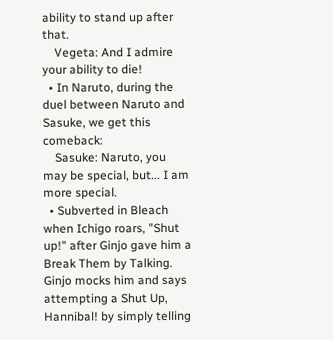ability to stand up after that.
    Vegeta: And I admire your ability to die!
  • In Naruto, during the duel between Naruto and Sasuke, we get this comeback:
    Sasuke: Naruto, you may be special, but... I am more special.
  • Subverted in Bleach when Ichigo roars, "Shut up!" after Ginjo gave him a Break Them by Talking. Ginjo mocks him and says attempting a Shut Up, Hannibal! by simply telling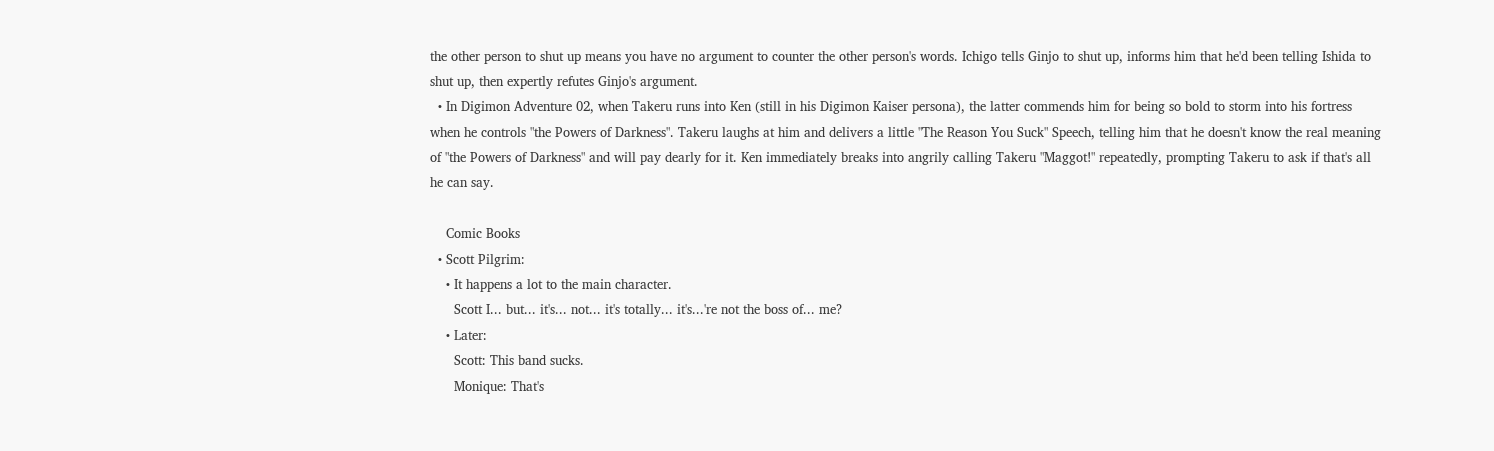the other person to shut up means you have no argument to counter the other person's words. Ichigo tells Ginjo to shut up, informs him that he'd been telling Ishida to shut up, then expertly refutes Ginjo's argument.
  • In Digimon Adventure 02, when Takeru runs into Ken (still in his Digimon Kaiser persona), the latter commends him for being so bold to storm into his fortress when he controls "the Powers of Darkness". Takeru laughs at him and delivers a little "The Reason You Suck" Speech, telling him that he doesn't know the real meaning of "the Powers of Darkness" and will pay dearly for it. Ken immediately breaks into angrily calling Takeru "Maggot!" repeatedly, prompting Takeru to ask if that's all he can say.

    Comic Books
  • Scott Pilgrim:
    • It happens a lot to the main character.
      Scott I... but... it's... not... it's totally... it's...'re not the boss of... me?
    • Later:
      Scott: This band sucks.
      Monique: That's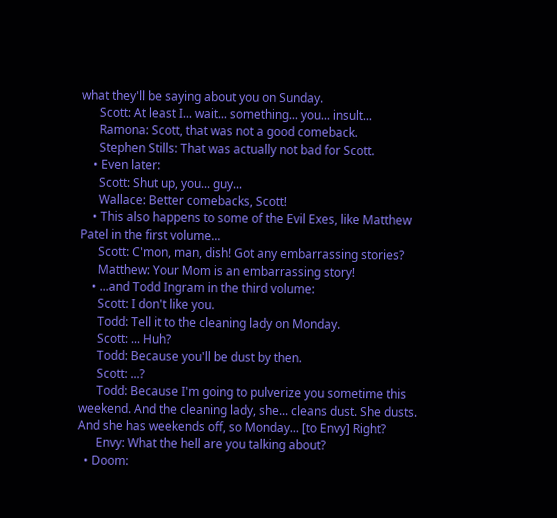what they'll be saying about you on Sunday.
      Scott: At least I... wait... something... you... insult...
      Ramona: Scott, that was not a good comeback.
      Stephen Stills: That was actually not bad for Scott.
    • Even later:
      Scott: Shut up, you... guy...
      Wallace: Better comebacks, Scott!
    • This also happens to some of the Evil Exes, like Matthew Patel in the first volume...
      Scott: C'mon, man, dish! Got any embarrassing stories?
      Matthew: Your Mom is an embarrassing story!
    • ...and Todd Ingram in the third volume:
      Scott: I don't like you.
      Todd: Tell it to the cleaning lady on Monday.
      Scott: ... Huh?
      Todd: Because you'll be dust by then.
      Scott: ...?
      Todd: Because I'm going to pulverize you sometime this weekend. And the cleaning lady, she... cleans dust. She dusts. And she has weekends off, so Monday... [to Envy] Right?
      Envy: What the hell are you talking about?
  • Doom: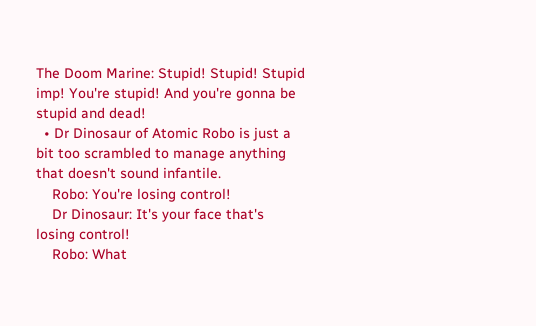The Doom Marine: Stupid! Stupid! Stupid imp! You're stupid! And you're gonna be stupid and dead!
  • Dr Dinosaur of Atomic Robo is just a bit too scrambled to manage anything that doesn't sound infantile.
    Robo: You're losing control!
    Dr Dinosaur: It's your face that's losing control!
    Robo: What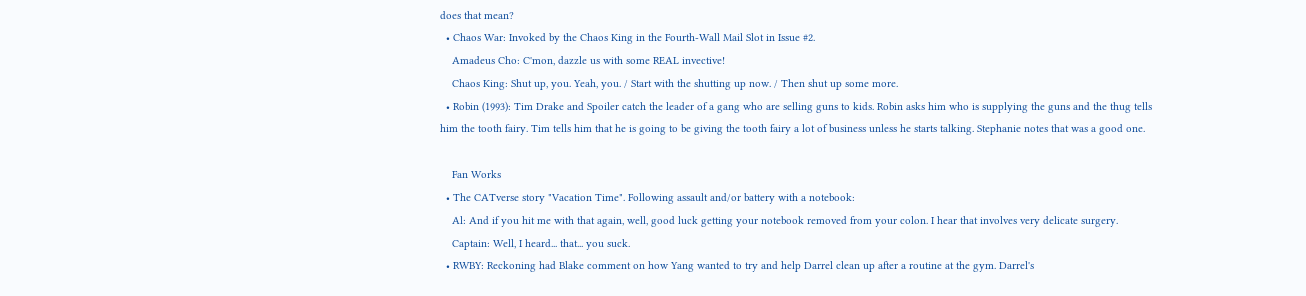does that mean?
  • Chaos War: Invoked by the Chaos King in the Fourth-Wall Mail Slot in Issue #2.
    Amadeus Cho: C'mon, dazzle us with some REAL invective!
    Chaos King: Shut up, you. Yeah, you. / Start with the shutting up now. / Then shut up some more.
  • Robin (1993): Tim Drake and Spoiler catch the leader of a gang who are selling guns to kids. Robin asks him who is supplying the guns and the thug tells him the tooth fairy. Tim tells him that he is going to be giving the tooth fairy a lot of business unless he starts talking. Stephanie notes that was a good one.

    Fan Works
  • The CATverse story "Vacation Time". Following assault and/or battery with a notebook:
    Al: And if you hit me with that again, well, good luck getting your notebook removed from your colon. I hear that involves very delicate surgery.
    Captain: Well, I heard... that... you suck.
  • RWBY: Reckoning had Blake comment on how Yang wanted to try and help Darrel clean up after a routine at the gym. Darrel's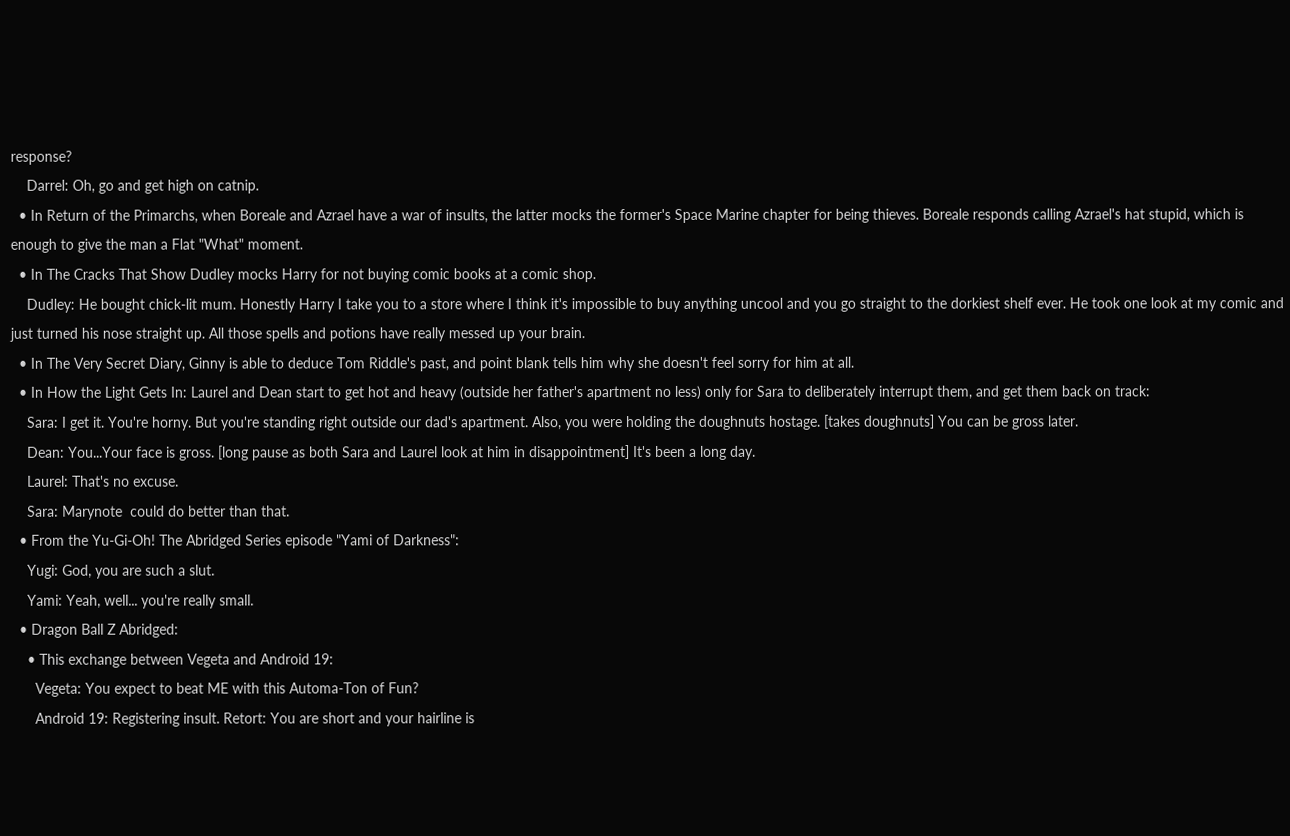response?
    Darrel: Oh, go and get high on catnip.
  • In Return of the Primarchs, when Boreale and Azrael have a war of insults, the latter mocks the former's Space Marine chapter for being thieves. Boreale responds calling Azrael's hat stupid, which is enough to give the man a Flat "What" moment.
  • In The Cracks That Show Dudley mocks Harry for not buying comic books at a comic shop.
    Dudley: He bought chick-lit mum. Honestly Harry I take you to a store where I think it's impossible to buy anything uncool and you go straight to the dorkiest shelf ever. He took one look at my comic and just turned his nose straight up. All those spells and potions have really messed up your brain.
  • In The Very Secret Diary, Ginny is able to deduce Tom Riddle's past, and point blank tells him why she doesn't feel sorry for him at all.
  • In How the Light Gets In: Laurel and Dean start to get hot and heavy (outside her father's apartment no less) only for Sara to deliberately interrupt them, and get them back on track:
    Sara: I get it. You're horny. But you're standing right outside our dad's apartment. Also, you were holding the doughnuts hostage. [takes doughnuts] You can be gross later.
    Dean: You...Your face is gross. [long pause as both Sara and Laurel look at him in disappointment] It's been a long day.
    Laurel: That's no excuse.
    Sara: Marynote  could do better than that.
  • From the Yu-Gi-Oh! The Abridged Series episode "Yami of Darkness":
    Yugi: God, you are such a slut.
    Yami: Yeah, well... you're really small.
  • Dragon Ball Z Abridged:
    • This exchange between Vegeta and Android 19:
      Vegeta: You expect to beat ME with this Automa-Ton of Fun?
      Android 19: Registering insult. Retort: You are short and your hairline is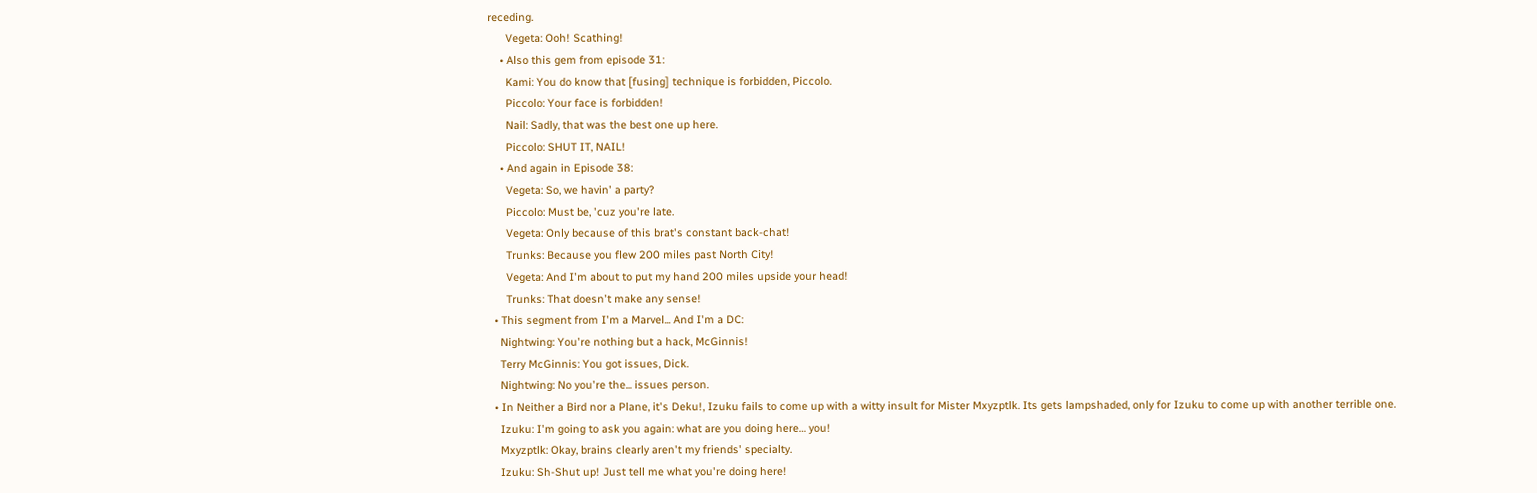receding.
      Vegeta: Ooh! Scathing!
    • Also this gem from episode 31:
      Kami: You do know that [fusing] technique is forbidden, Piccolo.
      Piccolo: Your face is forbidden!
      Nail: Sadly, that was the best one up here.
      Piccolo: SHUT IT, NAIL!
    • And again in Episode 38:
      Vegeta: So, we havin' a party?
      Piccolo: Must be, 'cuz you're late.
      Vegeta: Only because of this brat's constant back-chat!
      Trunks: Because you flew 200 miles past North City!
      Vegeta: And I'm about to put my hand 200 miles upside your head!
      Trunks: That doesn't make any sense!
  • This segment from I'm a Marvel... And I'm a DC:
    Nightwing: You're nothing but a hack, McGinnis!
    Terry McGinnis: You got issues, Dick.
    Nightwing: No you're the... issues person.
  • In Neither a Bird nor a Plane, it's Deku!, Izuku fails to come up with a witty insult for Mister Mxyzptlk. Its gets lampshaded, only for Izuku to come up with another terrible one.
    Izuku: I'm going to ask you again: what are you doing here… you!
    Mxyzptlk: Okay, brains clearly aren't my friends' specialty.
    Izuku: Sh-Shut up! Just tell me what you're doing here!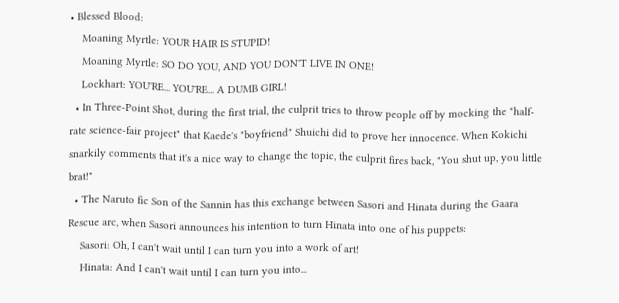• Blessed Blood:
    Moaning Myrtle: YOUR HAIR IS STUPID!
    Moaning Myrtle: SO DO YOU, AND YOU DON'T LIVE IN ONE!
    Lockhart: YOU'RE... YOU'RE... A DUMB GIRL!
  • In Three-Point Shot, during the first trial, the culprit tries to throw people off by mocking the "half-rate science-fair project" that Kaede's "boyfriend" Shuichi did to prove her innocence. When Kokichi snarkily comments that it's a nice way to change the topic, the culprit fires back, "You shut up, you little brat!"
  • The Naruto fic Son of the Sannin has this exchange between Sasori and Hinata during the Gaara Rescue arc, when Sasori announces his intention to turn Hinata into one of his puppets:
    Sasori: Oh, I can't wait until I can turn you into a work of art!
    Hinata: And I can't wait until I can turn you into...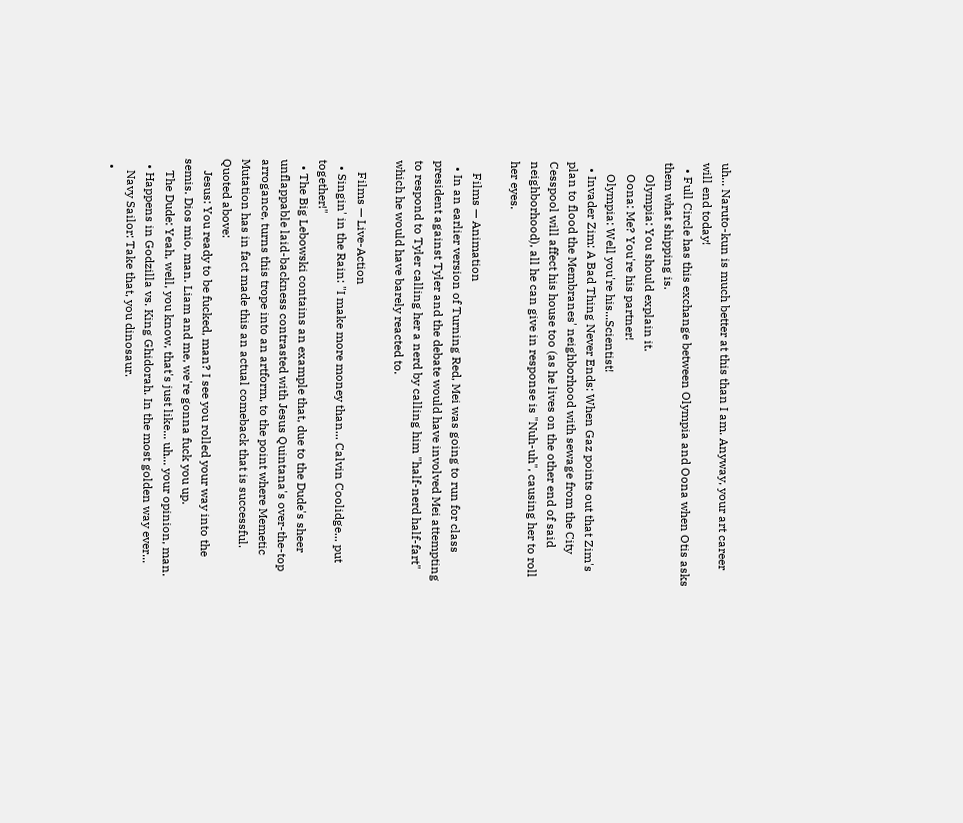uh... Naruto-kun is much better at this than I am. Anyway, your art career will end today!
  • Full Circle has this exchange between Olympia and Oona when Otis asks them what shipping is.
    Olympia: You should explain it.
    Oona: Me? You're his partner!
    Olympia: Well you're his...Scientist!
  • Invader Zim: A Bad Thing Never Ends: When Gaz points out that Zim's plan to flood the Membranes' neighborhood with sewage from the City Cesspool will affect his house too (as he lives on the other end of said neighborhood), all he can give in response is "Nuh-uh", causing her to roll her eyes.

    Films — Animation
  • In an earlier version of Turning Red, Mei was going to run for class president against Tyler and the debate would have involved Mei attempting to respond to Tyler calling her a nerd by calling him "half-nerd half-fart" which he would have barely reacted to.

    Films — Live-Action
  • Singin' in the Rain: "I make more money than... Calvin Coolidge... put together!"
  • The Big Lebowski contains an example that, due to the Dude's sheer unflappable laid-backness contrasted with Jesus Quintana's over-the-top arrogance, turns this trope into an artform, to the point where Memetic Mutation has in fact made this an actual comeback that is successful. Quoted above:
    Jesus: You ready to be fucked, man? I see you rolled your way into the semis. Dios mio, man. Liam and me, we're gonna fuck you up.
    The Dude: Yeah, well, you know, that's just like... uh... your opinion, man.
  • Happens in Godzilla vs. King Ghidorah. In the most golden way ever...
    Navy Sailor: Take that, you dinosaur.
  •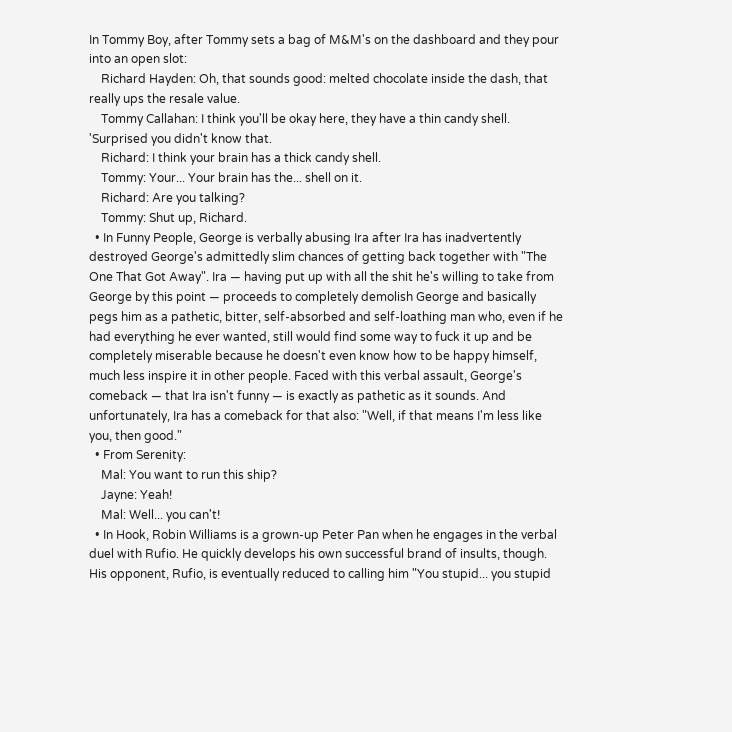In Tommy Boy, after Tommy sets a bag of M&M's on the dashboard and they pour into an open slot:
    Richard Hayden: Oh, that sounds good: melted chocolate inside the dash, that really ups the resale value.
    Tommy Callahan: I think you'll be okay here, they have a thin candy shell. 'Surprised you didn't know that.
    Richard: I think your brain has a thick candy shell.
    Tommy: Your... Your brain has the... shell on it.
    Richard: Are you talking?
    Tommy: Shut up, Richard.
  • In Funny People, George is verbally abusing Ira after Ira has inadvertently destroyed George's admittedly slim chances of getting back together with "The One That Got Away". Ira — having put up with all the shit he's willing to take from George by this point — proceeds to completely demolish George and basically pegs him as a pathetic, bitter, self-absorbed and self-loathing man who, even if he had everything he ever wanted, still would find some way to fuck it up and be completely miserable because he doesn't even know how to be happy himself, much less inspire it in other people. Faced with this verbal assault, George's comeback — that Ira isn't funny — is exactly as pathetic as it sounds. And unfortunately, Ira has a comeback for that also: "Well, if that means I'm less like you, then good."
  • From Serenity:
    Mal: You want to run this ship?
    Jayne: Yeah!
    Mal: Well... you can't!
  • In Hook, Robin Williams is a grown-up Peter Pan when he engages in the verbal duel with Rufio. He quickly develops his own successful brand of insults, though. His opponent, Rufio, is eventually reduced to calling him "You stupid... you stupid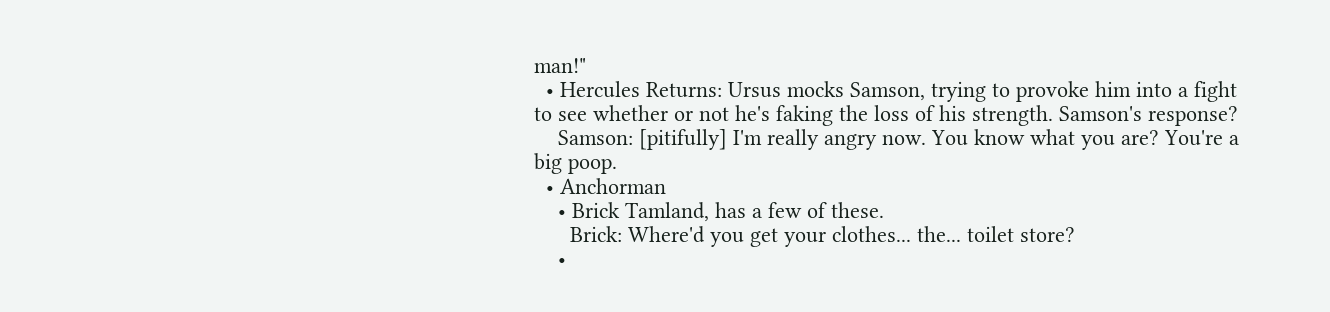man!"
  • Hercules Returns: Ursus mocks Samson, trying to provoke him into a fight to see whether or not he's faking the loss of his strength. Samson's response?
    Samson: [pitifully] I'm really angry now. You know what you are? You're a big poop.
  • Anchorman
    • Brick Tamland, has a few of these.
      Brick: Where'd you get your clothes... the... toilet store?
    •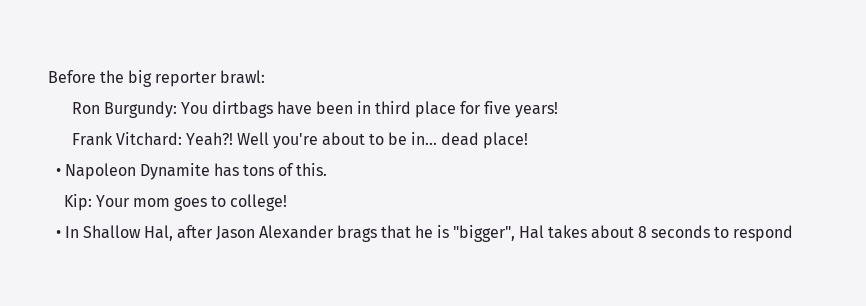Before the big reporter brawl:
      Ron Burgundy: You dirtbags have been in third place for five years!
      Frank Vitchard: Yeah?! Well you're about to be in... dead place!
  • Napoleon Dynamite has tons of this.
    Kip: Your mom goes to college!
  • In Shallow Hal, after Jason Alexander brags that he is "bigger", Hal takes about 8 seconds to respond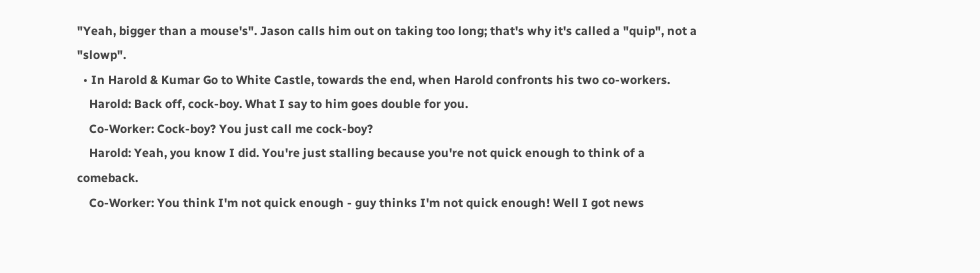"Yeah, bigger than a mouse's". Jason calls him out on taking too long; that's why it's called a "quip", not a "slowp".
  • In Harold & Kumar Go to White Castle, towards the end, when Harold confronts his two co-workers.
    Harold: Back off, cock-boy. What I say to him goes double for you.
    Co-Worker: Cock-boy? You just call me cock-boy?
    Harold: Yeah, you know I did. You're just stalling because you're not quick enough to think of a comeback.
    Co-Worker: You think I'm not quick enough - guy thinks I'm not quick enough! Well I got news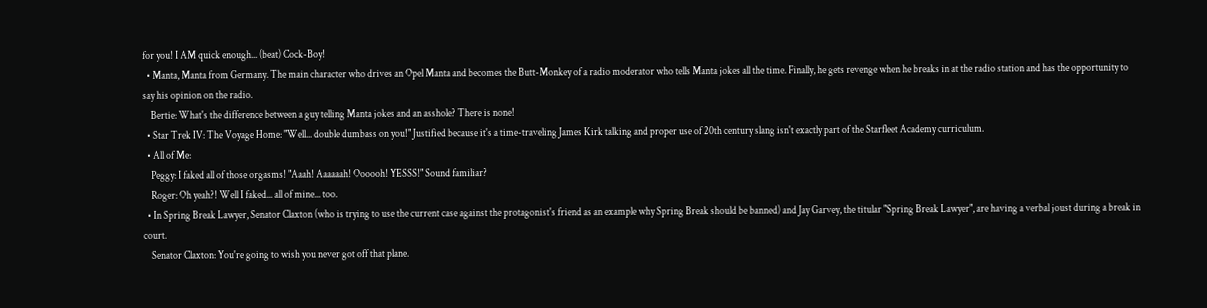for you! I AM quick enough... (beat) Cock-Boy!
  • Manta, Manta from Germany. The main character who drives an Opel Manta and becomes the Butt-Monkey of a radio moderator who tells Manta jokes all the time. Finally, he gets revenge when he breaks in at the radio station and has the opportunity to say his opinion on the radio.
    Bertie: What's the difference between a guy telling Manta jokes and an asshole? There is none!
  • Star Trek IV: The Voyage Home: "Well... double dumbass on you!" Justified because it's a time-traveling James Kirk talking and proper use of 20th century slang isn't exactly part of the Starfleet Academy curriculum.
  • All of Me:
    Peggy: I faked all of those orgasms! "Aaah! Aaaaaah! Oooooh! YESSS!" Sound familiar?
    Roger: Oh yeah?! Well I faked... all of mine... too.
  • In Spring Break Lawyer, Senator Claxton (who is trying to use the current case against the protagonist's friend as an example why Spring Break should be banned) and Jay Garvey, the titular "Spring Break Lawyer", are having a verbal joust during a break in court.
    Senator Claxton: You're going to wish you never got off that plane.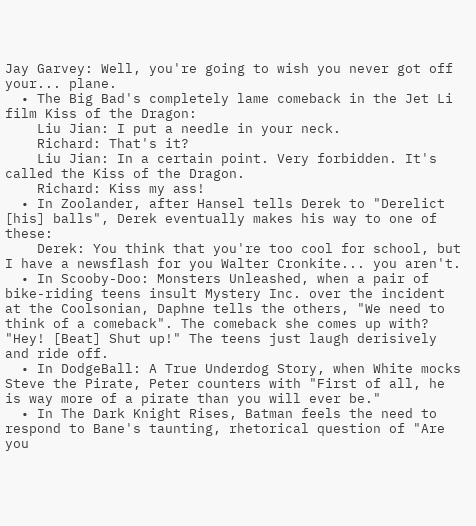Jay Garvey: Well, you're going to wish you never got off your... plane.
  • The Big Bad's completely lame comeback in the Jet Li film Kiss of the Dragon:
    Liu Jian: I put a needle in your neck.
    Richard: That's it?
    Liu Jian: In a certain point. Very forbidden. It's called the Kiss of the Dragon.
    Richard: Kiss my ass!
  • In Zoolander, after Hansel tells Derek to "Derelict [his] balls", Derek eventually makes his way to one of these:
    Derek: You think that you're too cool for school, but I have a newsflash for you Walter Cronkite... you aren't.
  • In Scooby-Doo: Monsters Unleashed, when a pair of bike-riding teens insult Mystery Inc. over the incident at the Coolsonian, Daphne tells the others, "We need to think of a comeback". The comeback she comes up with? "Hey! [Beat] Shut up!" The teens just laugh derisively and ride off.
  • In DodgeBall: A True Underdog Story, when White mocks Steve the Pirate, Peter counters with "First of all, he is way more of a pirate than you will ever be."
  • In The Dark Knight Rises, Batman feels the need to respond to Bane's taunting, rhetorical question of "Are you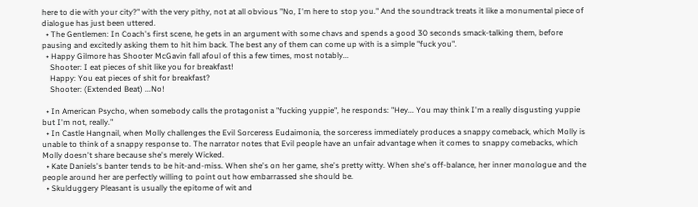here to die with your city?" with the very pithy, not at all obvious "No, I'm here to stop you." And the soundtrack treats it like a monumental piece of dialogue has just been uttered.
  • The Gentlemen: In Coach's first scene, he gets in an argument with some chavs and spends a good 30 seconds smack-talking them, before pausing and excitedly asking them to hit him back. The best any of them can come up with is a simple "fuck you".
  • Happy Gilmore has Shooter McGavin fall afoul of this a few times, most notably...
    Shooter: I eat pieces of shit like you for breakfast!
    Happy: You eat pieces of shit for breakfast?
    Shooter: (Extended Beat) ...No!

  • In American Psycho, when somebody calls the protagonist a "fucking yuppie", he responds: "Hey... You may think I'm a really disgusting yuppie but I'm not, really."
  • In Castle Hangnail, when Molly challenges the Evil Sorceress Eudaimonia, the sorceress immediately produces a snappy comeback, which Molly is unable to think of a snappy response to. The narrator notes that Evil people have an unfair advantage when it comes to snappy comebacks, which Molly doesn't share because she's merely Wicked.
  • Kate Daniels's banter tends to be hit-and-miss. When she's on her game, she's pretty witty. When she's off-balance, her inner monologue and the people around her are perfectly willing to point out how embarrassed she should be.
  • Skulduggery Pleasant is usually the epitome of wit and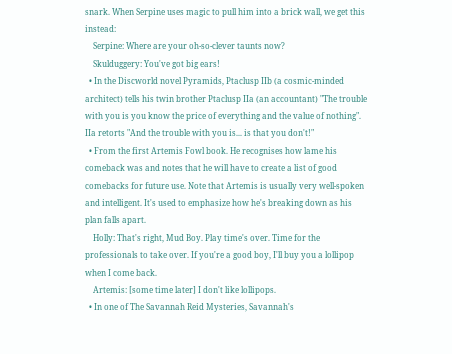snark. When Serpine uses magic to pull him into a brick wall, we get this instead:
    Serpine: Where are your oh-so-clever taunts now?
    Skulduggery: You've got big ears!
  • In the Discworld novel Pyramids, Ptaclusp IIb (a cosmic-minded architect) tells his twin brother Ptaclusp IIa (an accountant) "The trouble with you is you know the price of everything and the value of nothing". IIa retorts "And the trouble with you is... is that you don't!"
  • From the first Artemis Fowl book. He recognises how lame his comeback was and notes that he will have to create a list of good comebacks for future use. Note that Artemis is usually very well-spoken and intelligent. It's used to emphasize how he's breaking down as his plan falls apart.
    Holly: That's right, Mud Boy. Play time's over. Time for the professionals to take over. If you're a good boy, I'll buy you a lollipop when I come back.
    Artemis: [some time later] I don't like lollipops.
  • In one of The Savannah Reid Mysteries, Savannah's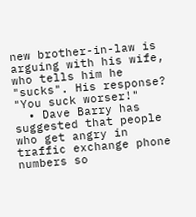new brother-in-law is arguing with his wife, who tells him he "sucks". His response? "You suck worser!"
  • Dave Barry has suggested that people who get angry in traffic exchange phone numbers so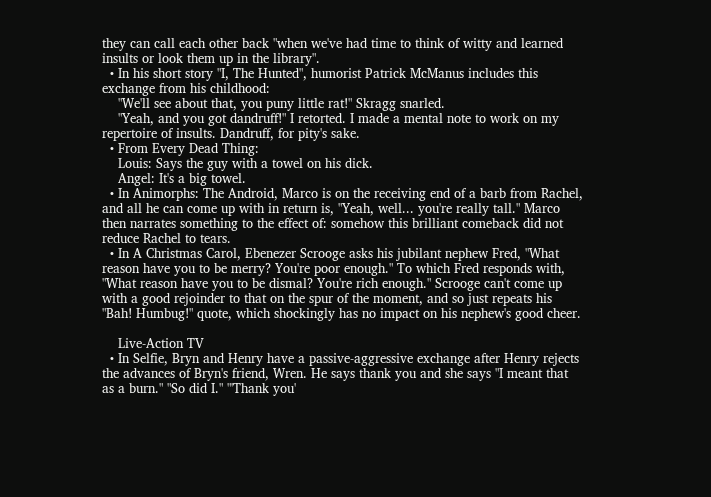they can call each other back "when we've had time to think of witty and learned insults or look them up in the library".
  • In his short story "I, The Hunted", humorist Patrick McManus includes this exchange from his childhood:
    "We'll see about that, you puny little rat!" Skragg snarled.
    "Yeah, and you got dandruff!" I retorted. I made a mental note to work on my repertoire of insults. Dandruff, for pity's sake.
  • From Every Dead Thing:
    Louis: Says the guy with a towel on his dick.
    Angel: It's a big towel.
  • In Animorphs: The Android, Marco is on the receiving end of a barb from Rachel, and all he can come up with in return is, "Yeah, well... you're really tall." Marco then narrates something to the effect of: somehow this brilliant comeback did not reduce Rachel to tears.
  • In A Christmas Carol, Ebenezer Scrooge asks his jubilant nephew Fred, "What reason have you to be merry? You're poor enough." To which Fred responds with, "What reason have you to be dismal? You're rich enough." Scrooge can't come up with a good rejoinder to that on the spur of the moment, and so just repeats his "Bah! Humbug!" quote, which shockingly has no impact on his nephew's good cheer.

    Live-Action TV
  • In Selfie, Bryn and Henry have a passive-aggressive exchange after Henry rejects the advances of Bryn's friend, Wren. He says thank you and she says "I meant that as a burn." "So did I." "'Thank you'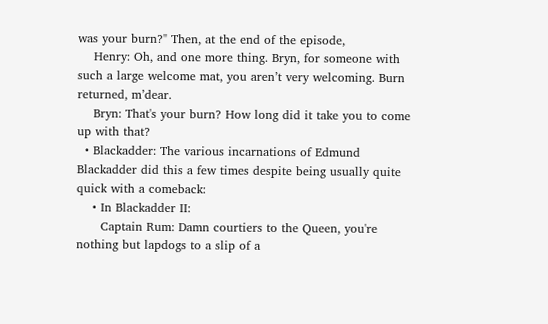was your burn?" Then, at the end of the episode,
    Henry: Oh, and one more thing. Bryn, for someone with such a large welcome mat, you aren’t very welcoming. Burn returned, m’dear.
    Bryn: That's your burn? How long did it take you to come up with that?
  • Blackadder: The various incarnations of Edmund Blackadder did this a few times despite being usually quite quick with a comeback:
    • In Blackadder II:
      Captain Rum: Damn courtiers to the Queen, you're nothing but lapdogs to a slip of a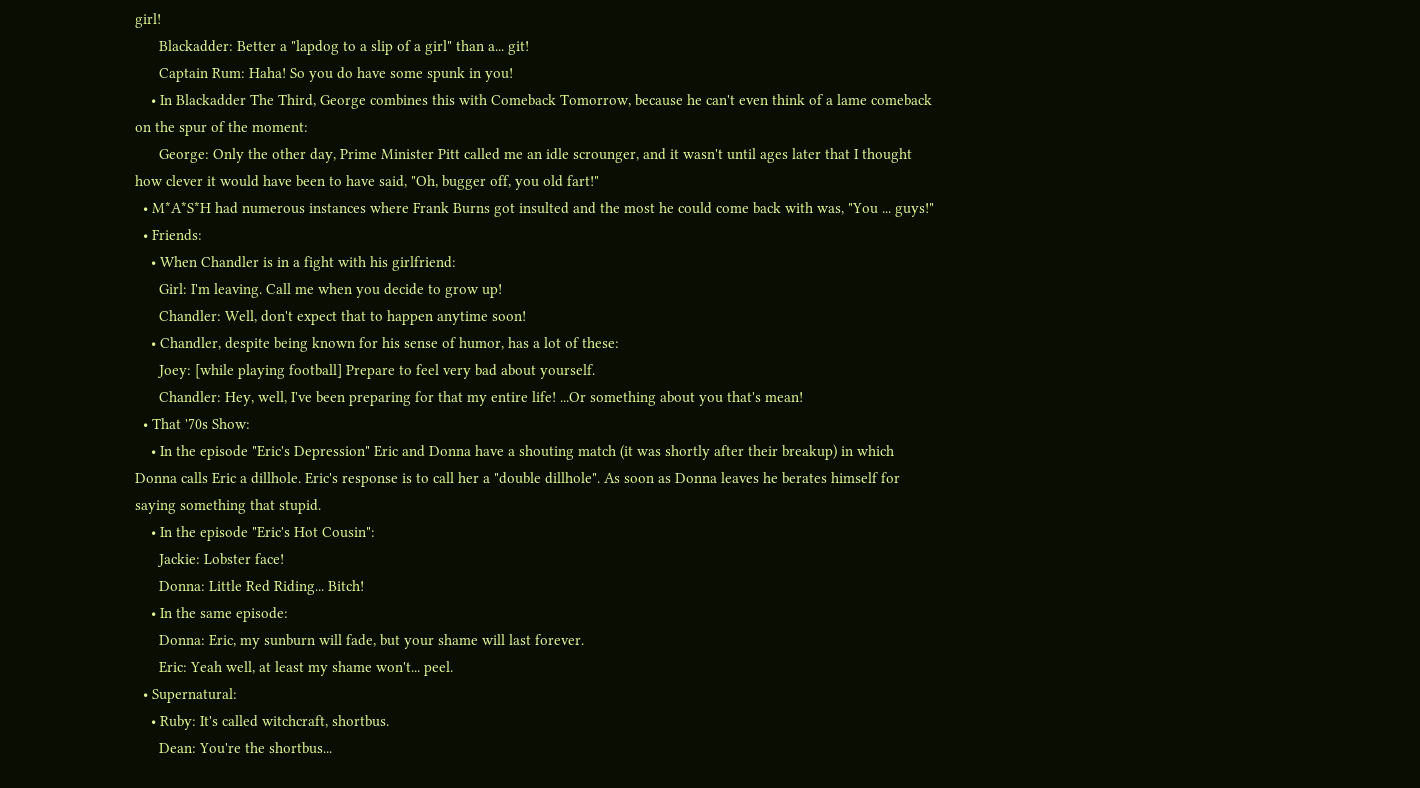girl!
      Blackadder: Better a "lapdog to a slip of a girl" than a... git!
      Captain Rum: Haha! So you do have some spunk in you!
    • In Blackadder The Third, George combines this with Comeback Tomorrow, because he can't even think of a lame comeback on the spur of the moment:
      George: Only the other day, Prime Minister Pitt called me an idle scrounger, and it wasn't until ages later that I thought how clever it would have been to have said, "Oh, bugger off, you old fart!"
  • M*A*S*H had numerous instances where Frank Burns got insulted and the most he could come back with was, "You ... guys!"
  • Friends:
    • When Chandler is in a fight with his girlfriend:
      Girl: I'm leaving. Call me when you decide to grow up!
      Chandler: Well, don't expect that to happen anytime soon!
    • Chandler, despite being known for his sense of humor, has a lot of these:
      Joey: [while playing football] Prepare to feel very bad about yourself.
      Chandler: Hey, well, I've been preparing for that my entire life! ...Or something about you that's mean!
  • That '70s Show:
    • In the episode "Eric's Depression" Eric and Donna have a shouting match (it was shortly after their breakup) in which Donna calls Eric a dillhole. Eric's response is to call her a "double dillhole". As soon as Donna leaves he berates himself for saying something that stupid.
    • In the episode "Eric's Hot Cousin":
      Jackie: Lobster face!
      Donna: Little Red Riding... Bitch!
    • In the same episode:
      Donna: Eric, my sunburn will fade, but your shame will last forever.
      Eric: Yeah well, at least my shame won't... peel.
  • Supernatural:
    • Ruby: It's called witchcraft, shortbus.
      Dean: You're the shortbus...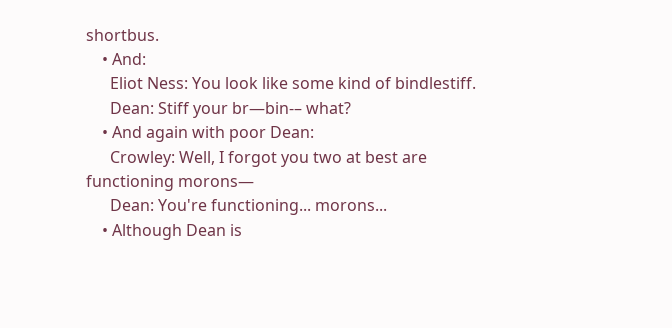shortbus.
    • And:
      Eliot Ness: You look like some kind of bindlestiff.
      Dean: Stiff your br—bin-– what?
    • And again with poor Dean:
      Crowley: Well, I forgot you two at best are functioning morons—
      Dean: You're functioning... morons...
    • Although Dean is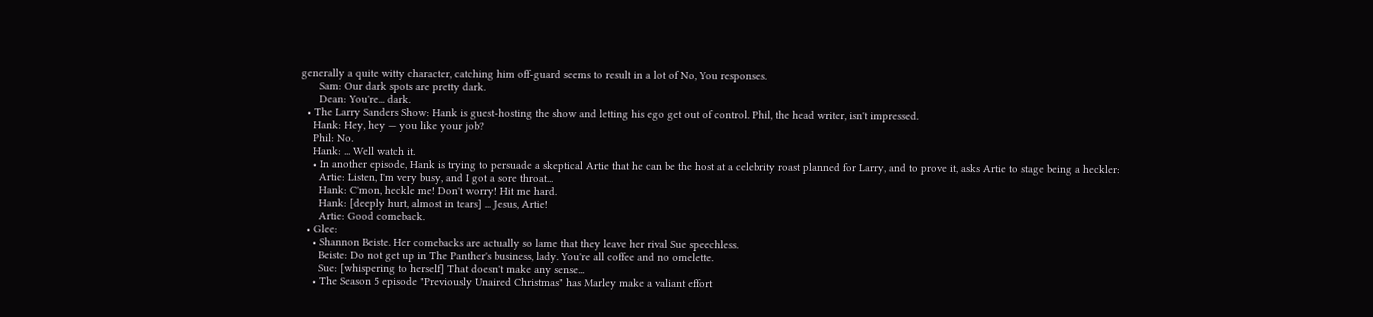generally a quite witty character, catching him off-guard seems to result in a lot of No, You responses.
      Sam: Our dark spots are pretty dark.
      Dean: You're... dark.
  • The Larry Sanders Show: Hank is guest-hosting the show and letting his ego get out of control. Phil, the head writer, isn't impressed.
    Hank: Hey, hey — you like your job?
    Phil: No.
    Hank: ... Well watch it.
    • In another episode, Hank is trying to persuade a skeptical Artie that he can be the host at a celebrity roast planned for Larry, and to prove it, asks Artie to stage being a heckler:
      Artie: Listen, I'm very busy, and I got a sore throat...
      Hank: C'mon, heckle me! Don't worry! Hit me hard.
      Hank: [deeply hurt, almost in tears] ... Jesus, Artie!
      Artie: Good comeback.
  • Glee:
    • Shannon Beiste. Her comebacks are actually so lame that they leave her rival Sue speechless.
      Beiste: Do not get up in The Panther's business, lady. You're all coffee and no omelette.
      Sue: [whispering to herself] That doesn't make any sense...
    • The Season 5 episode "Previously Unaired Christmas" has Marley make a valiant effort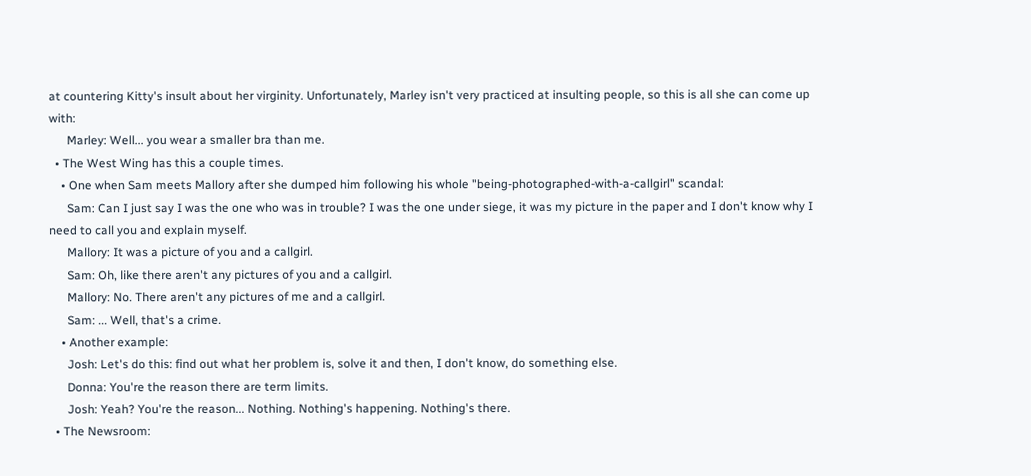at countering Kitty's insult about her virginity. Unfortunately, Marley isn't very practiced at insulting people, so this is all she can come up with:
      Marley: Well... you wear a smaller bra than me.
  • The West Wing has this a couple times.
    • One when Sam meets Mallory after she dumped him following his whole "being-photographed-with-a-callgirl" scandal:
      Sam: Can I just say I was the one who was in trouble? I was the one under siege, it was my picture in the paper and I don't know why I need to call you and explain myself.
      Mallory: It was a picture of you and a callgirl.
      Sam: Oh, like there aren't any pictures of you and a callgirl.
      Mallory: No. There aren't any pictures of me and a callgirl.
      Sam: ... Well, that's a crime.
    • Another example:
      Josh: Let's do this: find out what her problem is, solve it and then, I don't know, do something else.
      Donna: You're the reason there are term limits.
      Josh: Yeah? You're the reason... Nothing. Nothing's happening. Nothing's there.
  • The Newsroom: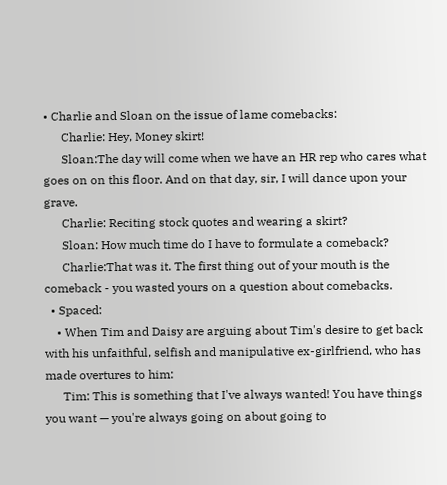• Charlie and Sloan on the issue of lame comebacks:
      Charlie: Hey, Money skirt!
      Sloan:The day will come when we have an HR rep who cares what goes on on this floor. And on that day, sir, I will dance upon your grave.
      Charlie: Reciting stock quotes and wearing a skirt?
      Sloan: How much time do I have to formulate a comeback?
      Charlie:That was it. The first thing out of your mouth is the comeback - you wasted yours on a question about comebacks.
  • Spaced:
    • When Tim and Daisy are arguing about Tim's desire to get back with his unfaithful, selfish and manipulative ex-girlfriend, who has made overtures to him:
      Tim: This is something that I've always wanted! You have things you want — you're always going on about going to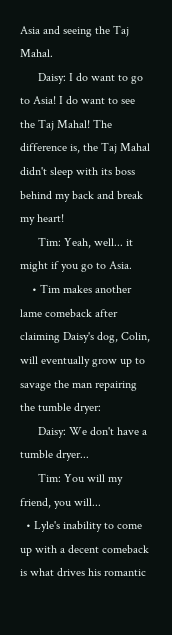Asia and seeing the Taj Mahal.
      Daisy: I do want to go to Asia! I do want to see the Taj Mahal! The difference is, the Taj Mahal didn't sleep with its boss behind my back and break my heart!
      Tim: Yeah, well... it might if you go to Asia.
    • Tim makes another lame comeback after claiming Daisy's dog, Colin, will eventually grow up to savage the man repairing the tumble dryer:
      Daisy: We don't have a tumble dryer...
      Tim: You will my friend, you will...
  • Lyle's inability to come up with a decent comeback is what drives his romantic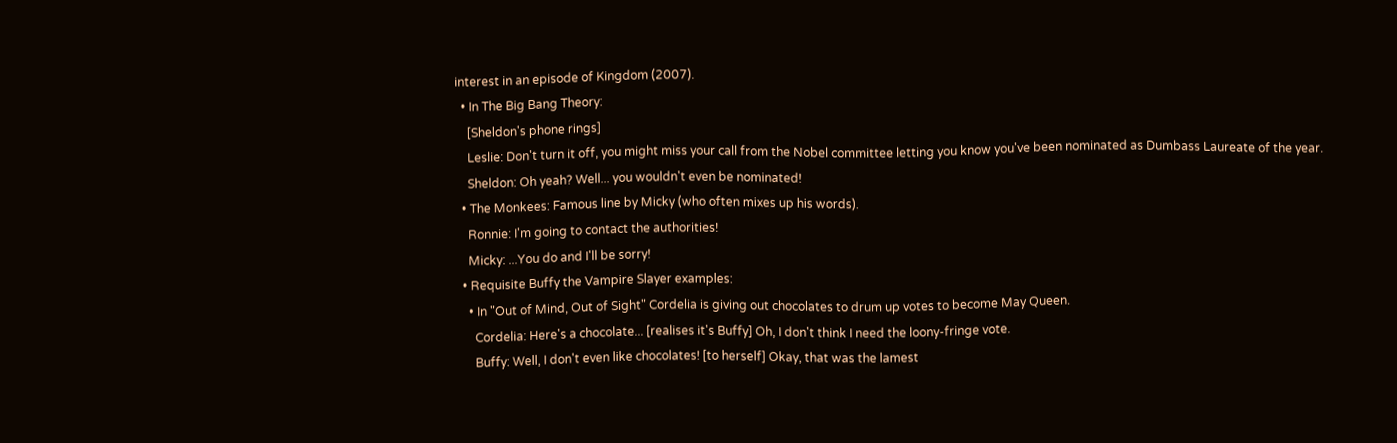interest in an episode of Kingdom (2007).
  • In The Big Bang Theory:
    [Sheldon's phone rings]
    Leslie: Don't turn it off, you might miss your call from the Nobel committee letting you know you've been nominated as Dumbass Laureate of the year.
    Sheldon: Oh yeah? Well... you wouldn't even be nominated!
  • The Monkees: Famous line by Micky (who often mixes up his words).
    Ronnie: I'm going to contact the authorities!
    Micky: ...You do and I'll be sorry!
  • Requisite Buffy the Vampire Slayer examples:
    • In "Out of Mind, Out of Sight" Cordelia is giving out chocolates to drum up votes to become May Queen.
      Cordelia: Here's a chocolate... [realises it's Buffy] Oh, I don't think I need the loony-fringe vote.
      Buffy: Well, I don't even like chocolates! [to herself] Okay, that was the lamest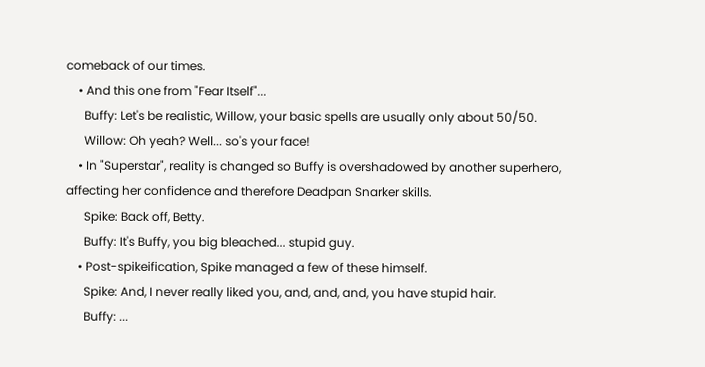comeback of our times.
    • And this one from "Fear Itself"...
      Buffy: Let's be realistic, Willow, your basic spells are usually only about 50/50.
      Willow: Oh yeah? Well... so's your face!
    • In "Superstar", reality is changed so Buffy is overshadowed by another superhero, affecting her confidence and therefore Deadpan Snarker skills.
      Spike: Back off, Betty.
      Buffy: It's Buffy, you big bleached... stupid guy.
    • Post-spikeification, Spike managed a few of these himself.
      Spike: And, I never really liked you, and, and, and, you have stupid hair.
      Buffy: ...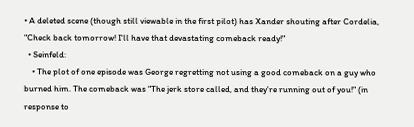• A deleted scene (though still viewable in the first pilot) has Xander shouting after Cordelia, "Check back tomorrow! I'll have that devastating comeback ready!"
  • Seinfeld:
    • The plot of one episode was George regretting not using a good comeback on a guy who burned him. The comeback was "The jerk store called, and they're running out of you!" (in response to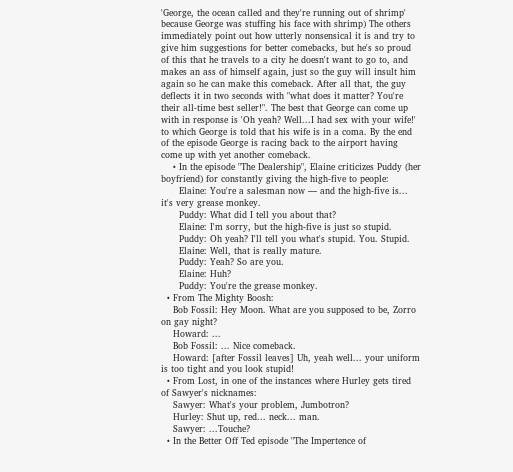'George, the ocean called and they're running out of shrimp' because George was stuffing his face with shrimp) The others immediately point out how utterly nonsensical it is and try to give him suggestions for better comebacks, but he's so proud of this that he travels to a city he doesn't want to go to, and makes an ass of himself again, just so the guy will insult him again so he can make this comeback. After all that, the guy deflects it in two seconds with "what does it matter? You're their all-time best seller!". The best that George can come up with in response is 'Oh yeah? Well...I had sex with your wife!' to which George is told that his wife is in a coma. By the end of the episode George is racing back to the airport having come up with yet another comeback.
    • In the episode "The Dealership", Elaine criticizes Puddy (her boyfriend) for constantly giving the high-five to people:
      Elaine: You're a salesman now — and the high-five is... it's very grease monkey.
      Puddy: What did I tell you about that?
      Elaine: I'm sorry, but the high-five is just so stupid.
      Puddy: Oh yeah? I'll tell you what's stupid. You. Stupid.
      Elaine: Well, that is really mature.
      Puddy: Yeah? So are you.
      Elaine: Huh?
      Puddy: You're the grease monkey.
  • From The Mighty Boosh:
    Bob Fossil: Hey Moon. What are you supposed to be, Zorro on gay night?
    Howard: ...
    Bob Fossil: ... Nice comeback.
    Howard: [after Fossil leaves] Uh, yeah well... your uniform is too tight and you look stupid!
  • From Lost, in one of the instances where Hurley gets tired of Sawyer's nicknames:
    Sawyer: What's your problem, Jumbotron?
    Hurley: Shut up, red... neck... man.
    Sawyer: ...Touche?
  • In the Better Off Ted episode "The Impertence of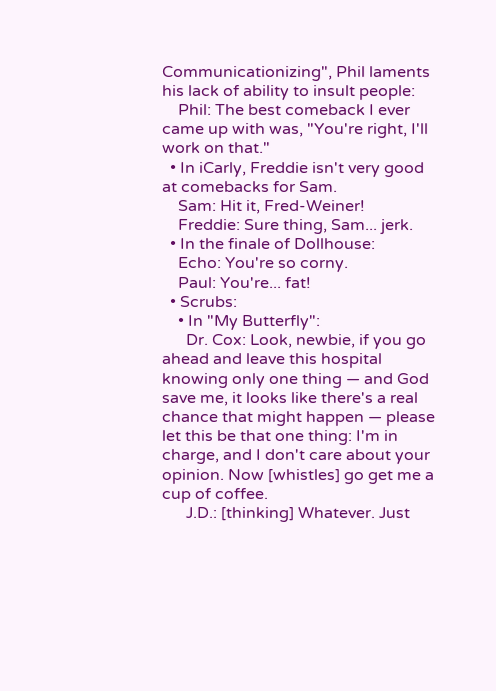Communicationizing", Phil laments his lack of ability to insult people:
    Phil: The best comeback I ever came up with was, "You're right, I'll work on that."
  • In iCarly, Freddie isn't very good at comebacks for Sam.
    Sam: Hit it, Fred-Weiner!
    Freddie: Sure thing, Sam... jerk.
  • In the finale of Dollhouse:
    Echo: You're so corny.
    Paul: You're... fat!
  • Scrubs:
    • In "My Butterfly":
      Dr. Cox: Look, newbie, if you go ahead and leave this hospital knowing only one thing — and God save me, it looks like there's a real chance that might happen — please let this be that one thing: I'm in charge, and I don't care about your opinion. Now [whistles] go get me a cup of coffee.
      J.D.: [thinking] Whatever. Just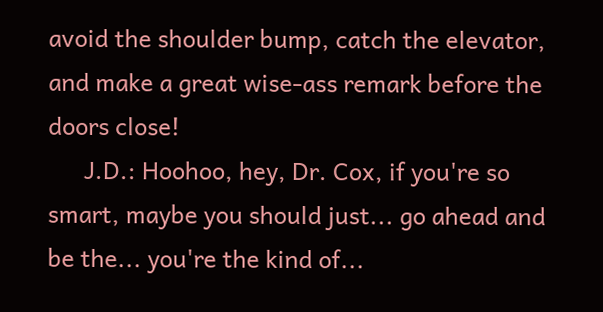avoid the shoulder bump, catch the elevator, and make a great wise-ass remark before the doors close!
      J.D.: Hoohoo, hey, Dr. Cox, if you're so smart, maybe you should just... go ahead and be the... you're the kind of...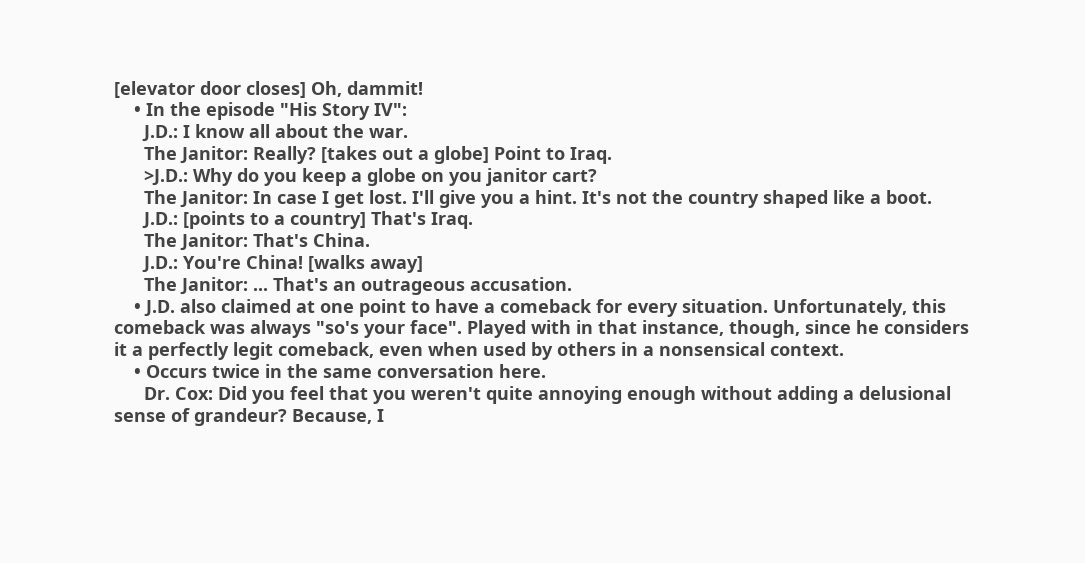[elevator door closes] Oh, dammit!
    • In the episode "His Story IV":
      J.D.: I know all about the war.
      The Janitor: Really? [takes out a globe] Point to Iraq.
      >J.D.: Why do you keep a globe on you janitor cart?
      The Janitor: In case I get lost. I'll give you a hint. It's not the country shaped like a boot.
      J.D.: [points to a country] That's Iraq.
      The Janitor: That's China.
      J.D.: You're China! [walks away]
      The Janitor: ... That's an outrageous accusation.
    • J.D. also claimed at one point to have a comeback for every situation. Unfortunately, this comeback was always "so's your face". Played with in that instance, though, since he considers it a perfectly legit comeback, even when used by others in a nonsensical context.
    • Occurs twice in the same conversation here.
      Dr. Cox: Did you feel that you weren't quite annoying enough without adding a delusional sense of grandeur? Because, I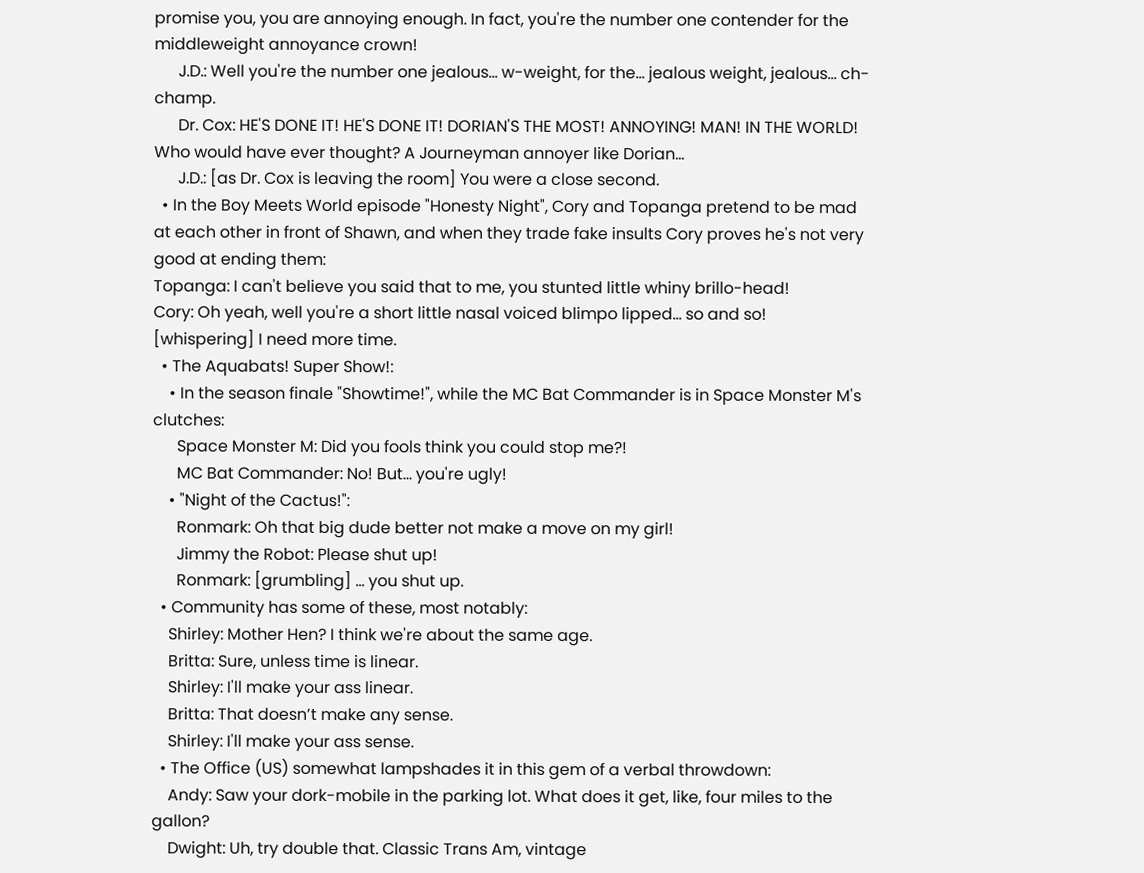promise you, you are annoying enough. In fact, you're the number one contender for the middleweight annoyance crown!
      J.D.: Well you're the number one jealous... w-weight, for the... jealous weight, jealous... ch-champ.
      Dr. Cox: HE'S DONE IT! HE'S DONE IT! DORIAN'S THE MOST! ANNOYING! MAN! IN THE WORLD! Who would have ever thought? A Journeyman annoyer like Dorian...
      J.D.: [as Dr. Cox is leaving the room] You were a close second.
  • In the Boy Meets World episode "Honesty Night", Cory and Topanga pretend to be mad at each other in front of Shawn, and when they trade fake insults Cory proves he's not very good at ending them:
Topanga: I can't believe you said that to me, you stunted little whiny brillo-head!
Cory: Oh yeah, well you're a short little nasal voiced blimpo lipped... so and so! [whispering] I need more time.
  • The Aquabats! Super Show!:
    • In the season finale "Showtime!", while the MC Bat Commander is in Space Monster M's clutches:
      Space Monster M: Did you fools think you could stop me?!
      MC Bat Commander: No! But... you're ugly!
    • "Night of the Cactus!":
      Ronmark: Oh that big dude better not make a move on my girl!
      Jimmy the Robot: Please shut up!
      Ronmark: [grumbling] ... you shut up.
  • Community has some of these, most notably:
    Shirley: Mother Hen? I think we're about the same age.
    Britta: Sure, unless time is linear.
    Shirley: I'll make your ass linear.
    Britta: That doesn’t make any sense.
    Shirley: I'll make your ass sense.
  • The Office (US) somewhat lampshades it in this gem of a verbal throwdown:
    Andy: Saw your dork-mobile in the parking lot. What does it get, like, four miles to the gallon?
    Dwight: Uh, try double that. Classic Trans Am, vintage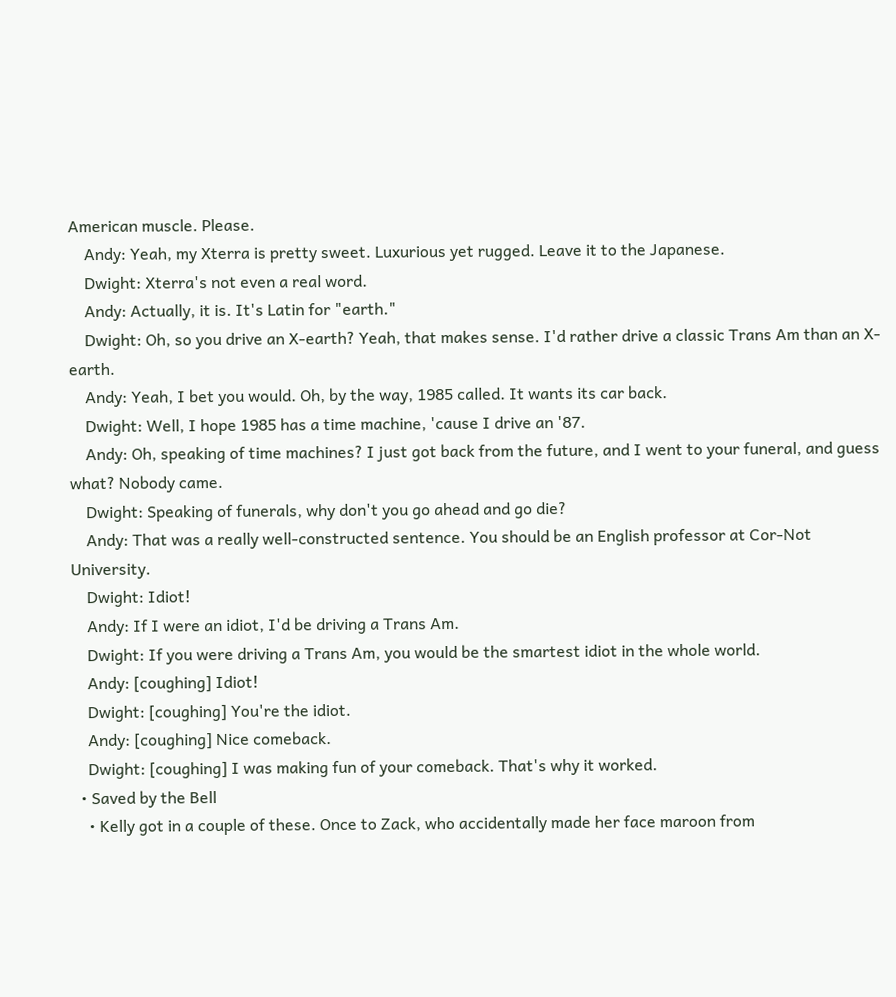American muscle. Please.
    Andy: Yeah, my Xterra is pretty sweet. Luxurious yet rugged. Leave it to the Japanese.
    Dwight: Xterra's not even a real word.
    Andy: Actually, it is. It's Latin for "earth."
    Dwight: Oh, so you drive an X-earth? Yeah, that makes sense. I'd rather drive a classic Trans Am than an X-earth.
    Andy: Yeah, I bet you would. Oh, by the way, 1985 called. It wants its car back.
    Dwight: Well, I hope 1985 has a time machine, 'cause I drive an '87.
    Andy: Oh, speaking of time machines? I just got back from the future, and I went to your funeral, and guess what? Nobody came.
    Dwight: Speaking of funerals, why don't you go ahead and go die?
    Andy: That was a really well-constructed sentence. You should be an English professor at Cor-Not University.
    Dwight: Idiot!
    Andy: If I were an idiot, I'd be driving a Trans Am.
    Dwight: If you were driving a Trans Am, you would be the smartest idiot in the whole world.
    Andy: [coughing] Idiot!
    Dwight: [coughing] You're the idiot.
    Andy: [coughing] Nice comeback.
    Dwight: [coughing] I was making fun of your comeback. That's why it worked.
  • Saved by the Bell
    • Kelly got in a couple of these. Once to Zack, who accidentally made her face maroon from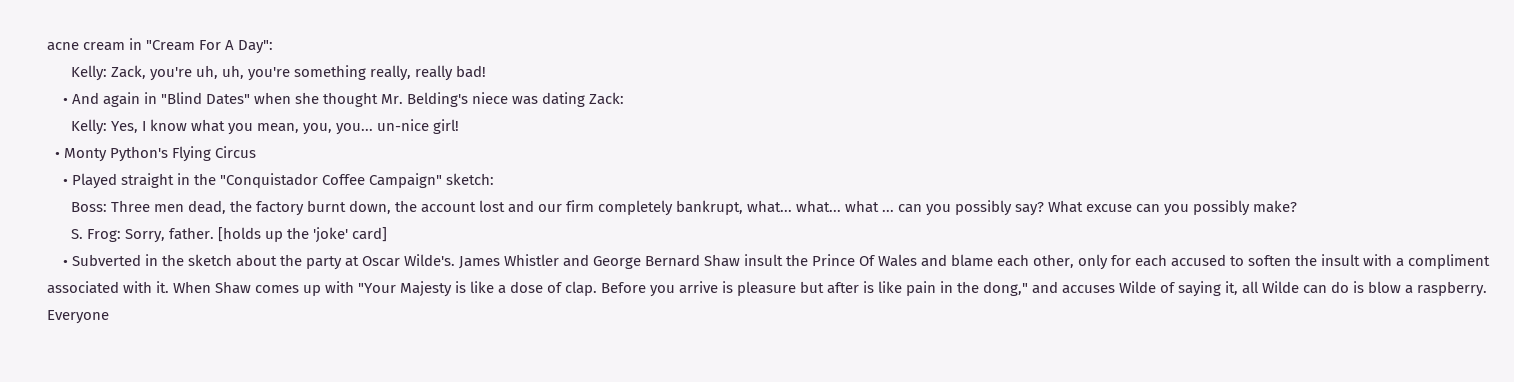acne cream in "Cream For A Day":
      Kelly: Zack, you're uh, uh, you're something really, really bad!
    • And again in "Blind Dates" when she thought Mr. Belding's niece was dating Zack:
      Kelly: Yes, I know what you mean, you, you... un-nice girl!
  • Monty Python's Flying Circus
    • Played straight in the "Conquistador Coffee Campaign" sketch:
      Boss: Three men dead, the factory burnt down, the account lost and our firm completely bankrupt, what... what... what ... can you possibly say? What excuse can you possibly make?
      S. Frog: Sorry, father. [holds up the 'joke' card]
    • Subverted in the sketch about the party at Oscar Wilde's. James Whistler and George Bernard Shaw insult the Prince Of Wales and blame each other, only for each accused to soften the insult with a compliment associated with it. When Shaw comes up with "Your Majesty is like a dose of clap. Before you arrive is pleasure but after is like pain in the dong," and accuses Wilde of saying it, all Wilde can do is blow a raspberry. Everyone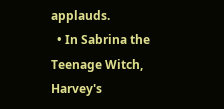applauds.
  • In Sabrina the Teenage Witch, Harvey's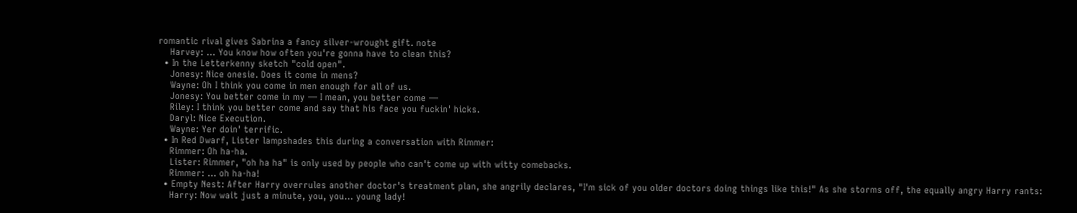romantic rival gives Sabrina a fancy silver-wrought gift. note
    Harvey: ... You know how often you're gonna have to clean this?
  • In the Letterkenny sketch "cold open".
    Jonesy: Nice onesie. Does it come in mens?
    Wayne: Oh I think you come in men enough for all of us.
    Jonesy: You better come in my — I mean, you better come —
    Riley: I think you better come and say that his face you fuckin' hicks.
    Daryl: Nice Execution.
    Wayne: Yer doin' terrific.
  • In Red Dwarf, Lister lampshades this during a conversation with Rimmer:
    Rimmer: Oh ha-ha.
    Lister: Rimmer, "oh ha ha" is only used by people who can't come up with witty comebacks.
    Rimmer: ... oh ha-ha!
  • Empty Nest: After Harry overrules another doctor's treatment plan, she angrily declares, "I'm sick of you older doctors doing things like this!" As she storms off, the equally angry Harry rants:
    Harry: Now wait just a minute, you, you... young lady!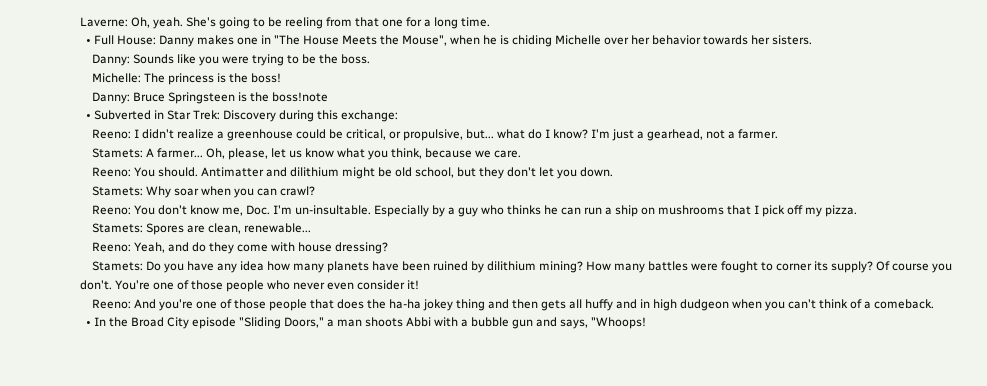Laverne: Oh, yeah. She's going to be reeling from that one for a long time.
  • Full House: Danny makes one in "The House Meets the Mouse", when he is chiding Michelle over her behavior towards her sisters.
    Danny: Sounds like you were trying to be the boss.
    Michelle: The princess is the boss!
    Danny: Bruce Springsteen is the boss!note
  • Subverted in Star Trek: Discovery during this exchange:
    Reeno: I didn't realize a greenhouse could be critical, or propulsive, but... what do I know? I'm just a gearhead, not a farmer.
    Stamets: A farmer... Oh, please, let us know what you think, because we care.
    Reeno: You should. Antimatter and dilithium might be old school, but they don't let you down.
    Stamets: Why soar when you can crawl?
    Reeno: You don't know me, Doc. I'm un-insultable. Especially by a guy who thinks he can run a ship on mushrooms that I pick off my pizza.
    Stamets: Spores are clean, renewable...
    Reeno: Yeah, and do they come with house dressing?
    Stamets: Do you have any idea how many planets have been ruined by dilithium mining? How many battles were fought to corner its supply? Of course you don't. You're one of those people who never even consider it!
    Reeno: And you're one of those people that does the ha-ha jokey thing and then gets all huffy and in high dudgeon when you can't think of a comeback.
  • In the Broad City episode "Sliding Doors," a man shoots Abbi with a bubble gun and says, "Whoops!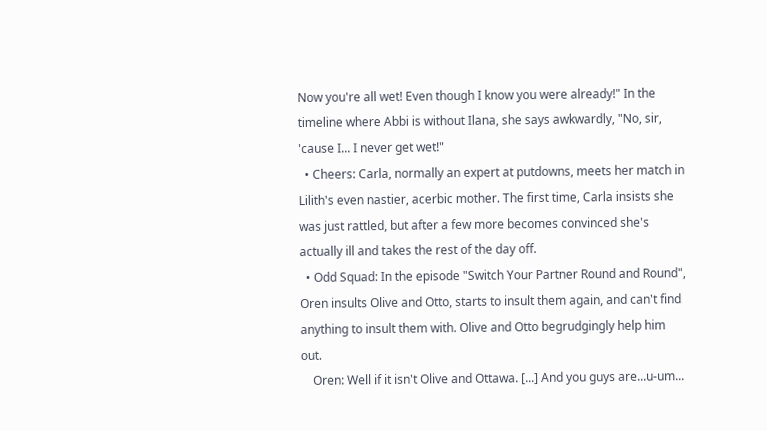Now you're all wet! Even though I know you were already!" In the timeline where Abbi is without Ilana, she says awkwardly, "No, sir, 'cause I... I never get wet!"
  • Cheers: Carla, normally an expert at putdowns, meets her match in Lilith's even nastier, acerbic mother. The first time, Carla insists she was just rattled, but after a few more becomes convinced she's actually ill and takes the rest of the day off.
  • Odd Squad: In the episode "Switch Your Partner Round and Round", Oren insults Olive and Otto, starts to insult them again, and can't find anything to insult them with. Olive and Otto begrudgingly help him out.
    Oren: Well if it isn't Olive and Ottawa. [...] And you guys are...u-um...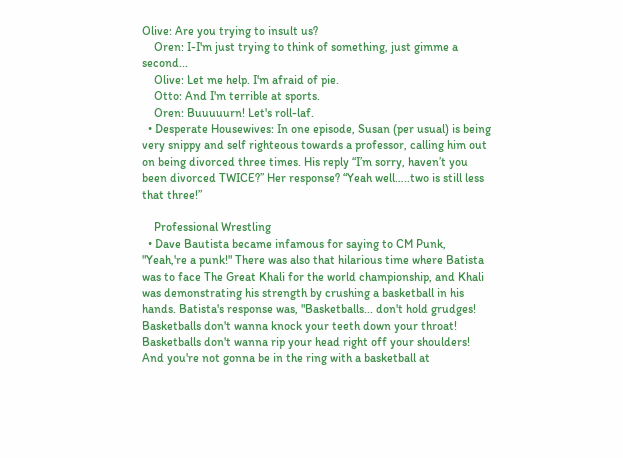Olive: Are you trying to insult us?
    Oren: I-I'm just trying to think of something, just gimme a second...
    Olive: Let me help. I'm afraid of pie.
    Otto: And I'm terrible at sports.
    Oren: Buuuuurn! Let's roll-laf.
  • Desperate Housewives: In one episode, Susan (per usual) is being very snippy and self righteous towards a professor, calling him out on being divorced three times. His reply “I’m sorry, haven’t you been divorced TWICE?” Her response? “Yeah well…..two is still less that three!”

    Professional Wrestling
  • Dave Bautista became infamous for saying to CM Punk, "Yeah,'re a punk!" There was also that hilarious time where Batista was to face The Great Khali for the world championship, and Khali was demonstrating his strength by crushing a basketball in his hands. Batista's response was, "Basketballs... don't hold grudges! Basketballs don't wanna knock your teeth down your throat! Basketballs don't wanna rip your head right off your shoulders! And you're not gonna be in the ring with a basketball at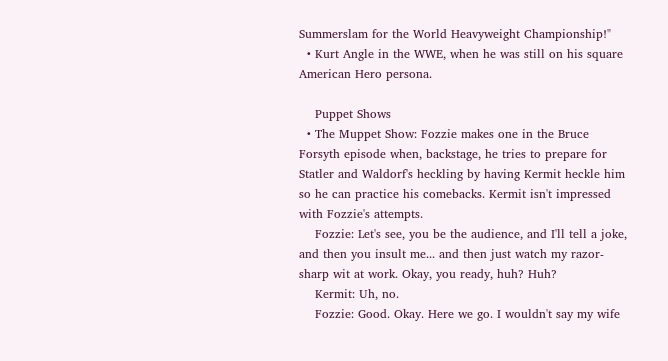Summerslam for the World Heavyweight Championship!"
  • Kurt Angle in the WWE, when he was still on his square American Hero persona.

    Puppet Shows
  • The Muppet Show: Fozzie makes one in the Bruce Forsyth episode when, backstage, he tries to prepare for Statler and Waldorf's heckling by having Kermit heckle him so he can practice his comebacks. Kermit isn't impressed with Fozzie's attempts.
    Fozzie: Let's see, you be the audience, and I'll tell a joke, and then you insult me... and then just watch my razor-sharp wit at work. Okay, you ready, huh? Huh?
    Kermit: Uh, no.
    Fozzie: Good. Okay. Here we go. I wouldn't say my wife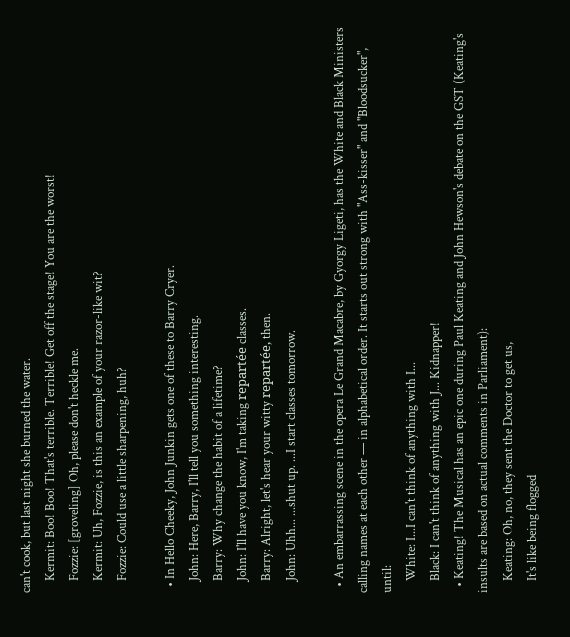can't cook, but last night she burned the water.
    Kermit: Boo! Boo! That's terrible. Terrible! Get off the stage! You are the worst!
    Fozzie: [groveling] Oh, please don't heckle me.
    Kermit: Uh, Fozzie, is this an example of your razor-like wit?
    Fozzie: Could use a little sharpening, huh?

  • In Hello Cheeky, John Junkin gets one of these to Barry Cryer.
    John: Here, Barry, I'll tell you something interesting.
    Barry: Why change the habit of a lifetime?
    John: I'll have you know, I'm taking repartée classes.
    Barry: Alright, let's hear your witty repartée, then.
    John: Uhh... ...shut up. ...I start classes tomorrow.

  • An embarrassing scene in the opera Le Grand Macabre, by Gyorgy Ligeti, has the White and Black Ministers calling names at each other — in alphabetical order. It starts out strong with "Ass-kisser" and "Bloodsucker", until:
    White: I...I can't think of anything with I...
    Black: I can't think of anything with J... Kidnapper!
  • Keating! The Musical has an epic one during Paul Keating and John Hewson's debate on the GST (Keating's insults are based on actual comments in Parliament):
    Keating: Oh, no, they sent the Doctor to get us,
    It's like being flogged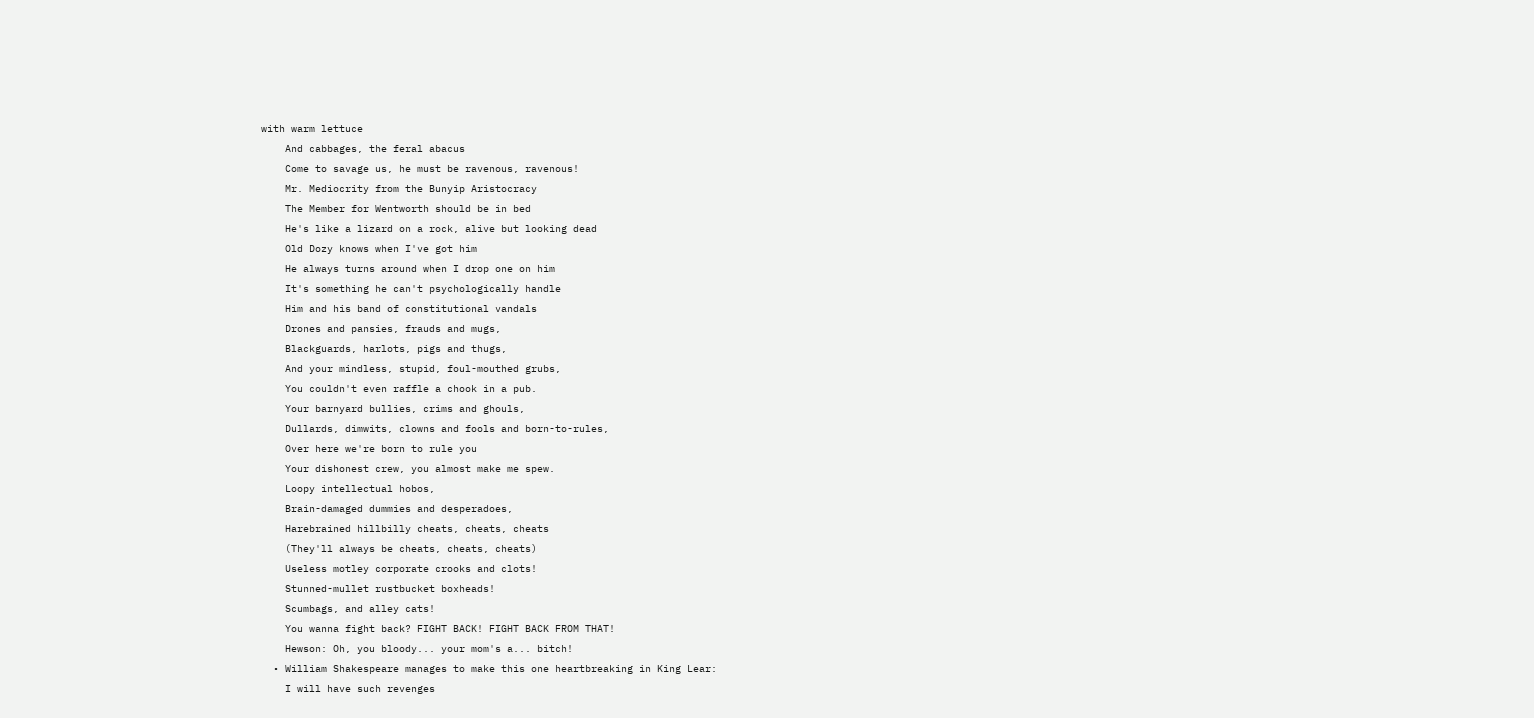with warm lettuce
    And cabbages, the feral abacus
    Come to savage us, he must be ravenous, ravenous!
    Mr. Mediocrity from the Bunyip Aristocracy
    The Member for Wentworth should be in bed
    He's like a lizard on a rock, alive but looking dead
    Old Dozy knows when I've got him
    He always turns around when I drop one on him
    It's something he can't psychologically handle
    Him and his band of constitutional vandals
    Drones and pansies, frauds and mugs,
    Blackguards, harlots, pigs and thugs,
    And your mindless, stupid, foul-mouthed grubs,
    You couldn't even raffle a chook in a pub.
    Your barnyard bullies, crims and ghouls,
    Dullards, dimwits, clowns and fools and born-to-rules,
    Over here we're born to rule you
    Your dishonest crew, you almost make me spew.
    Loopy intellectual hobos,
    Brain-damaged dummies and desperadoes,
    Harebrained hillbilly cheats, cheats, cheats
    (They'll always be cheats, cheats, cheats)
    Useless motley corporate crooks and clots!
    Stunned-mullet rustbucket boxheads!
    Scumbags, and alley cats!
    You wanna fight back? FIGHT BACK! FIGHT BACK FROM THAT!
    Hewson: Oh, you bloody... your mom's a... bitch!
  • William Shakespeare manages to make this one heartbreaking in King Lear:
    I will have such revenges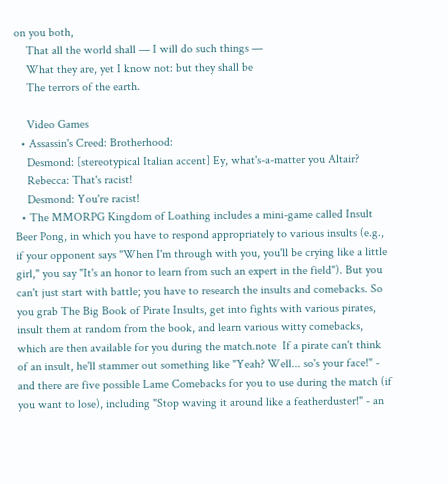on you both,
    That all the world shall — I will do such things —
    What they are, yet I know not: but they shall be
    The terrors of the earth.

    Video Games
  • Assassin's Creed: Brotherhood:
    Desmond: [stereotypical Italian accent] Ey, what's-a-matter you Altair?
    Rebecca: That's racist!
    Desmond: You're racist!
  • The MMORPG Kingdom of Loathing includes a mini-game called Insult Beer Pong, in which you have to respond appropriately to various insults (e.g., if your opponent says "When I'm through with you, you'll be crying like a little girl," you say "It's an honor to learn from such an expert in the field"). But you can't just start with battle; you have to research the insults and comebacks. So you grab The Big Book of Pirate Insults, get into fights with various pirates, insult them at random from the book, and learn various witty comebacks, which are then available for you during the match.note  If a pirate can't think of an insult, he'll stammer out something like "Yeah? Well... so's your face!" - and there are five possible Lame Comebacks for you to use during the match (if you want to lose), including "Stop waving it around like a featherduster!" - an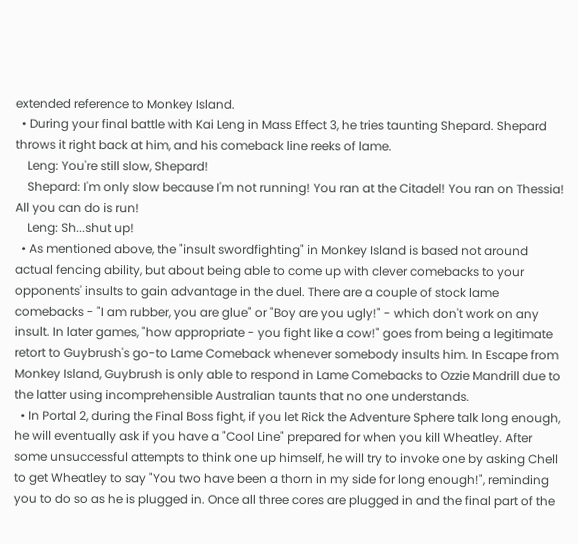extended reference to Monkey Island.
  • During your final battle with Kai Leng in Mass Effect 3, he tries taunting Shepard. Shepard throws it right back at him, and his comeback line reeks of lame.
    Leng: You're still slow, Shepard!
    Shepard: I'm only slow because I'm not running! You ran at the Citadel! You ran on Thessia! All you can do is run!
    Leng: Sh...shut up!
  • As mentioned above, the "insult swordfighting" in Monkey Island is based not around actual fencing ability, but about being able to come up with clever comebacks to your opponents' insults to gain advantage in the duel. There are a couple of stock lame comebacks - "I am rubber, you are glue" or "Boy are you ugly!" - which don't work on any insult. In later games, "how appropriate - you fight like a cow!" goes from being a legitimate retort to Guybrush's go-to Lame Comeback whenever somebody insults him. In Escape from Monkey Island, Guybrush is only able to respond in Lame Comebacks to Ozzie Mandrill due to the latter using incomprehensible Australian taunts that no one understands.
  • In Portal 2, during the Final Boss fight, if you let Rick the Adventure Sphere talk long enough, he will eventually ask if you have a "Cool Line" prepared for when you kill Wheatley. After some unsuccessful attempts to think one up himself, he will try to invoke one by asking Chell to get Wheatley to say "You two have been a thorn in my side for long enough!", reminding you to do so as he is plugged in. Once all three cores are plugged in and the final part of the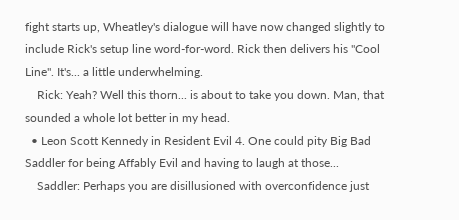fight starts up, Wheatley's dialogue will have now changed slightly to include Rick's setup line word-for-word. Rick then delivers his "Cool Line". It's... a little underwhelming.
    Rick: Yeah? Well this thorn... is about to take you down. Man, that sounded a whole lot better in my head.
  • Leon Scott Kennedy in Resident Evil 4. One could pity Big Bad Saddler for being Affably Evil and having to laugh at those...
    Saddler: Perhaps you are disillusioned with overconfidence just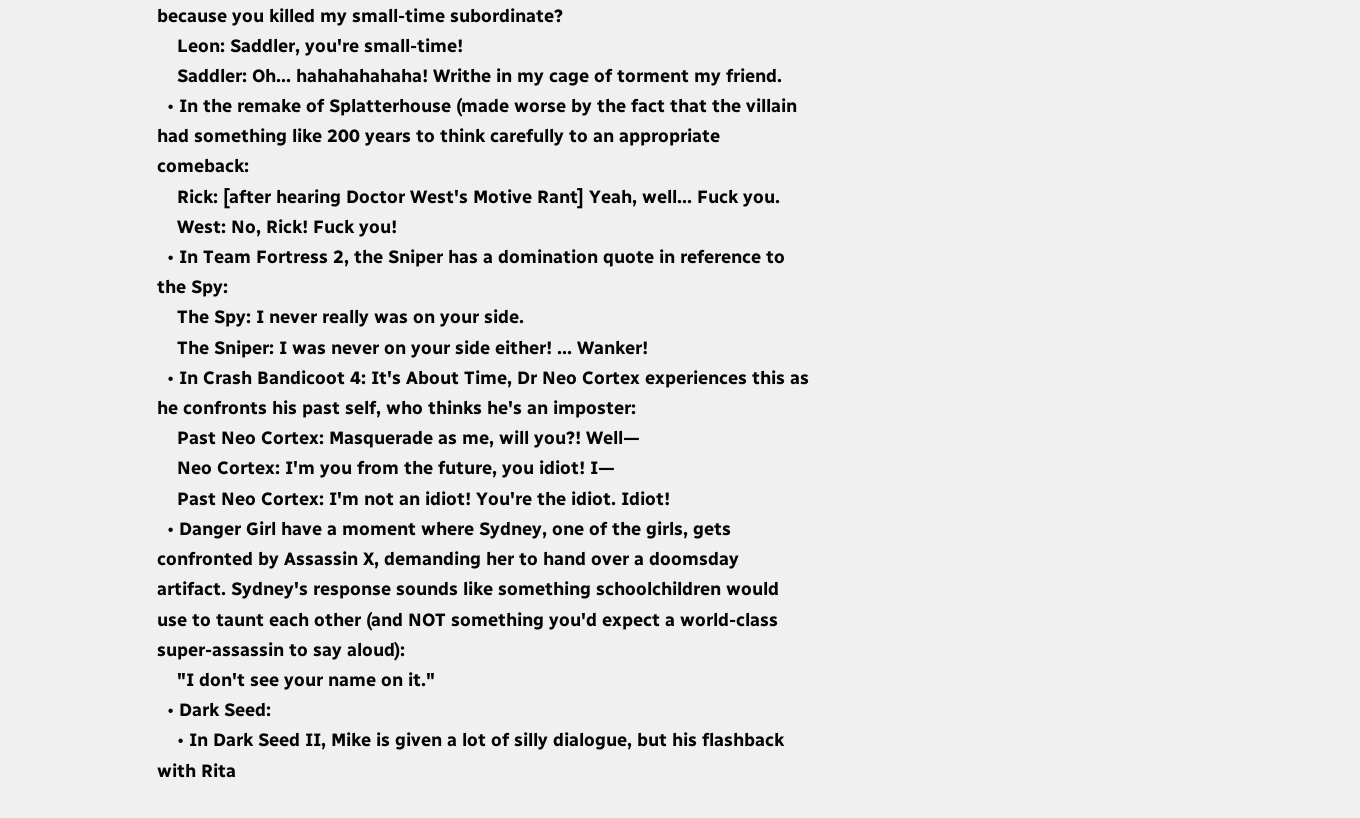because you killed my small-time subordinate?
    Leon: Saddler, you're small-time!
    Saddler: Oh... hahahahahaha! Writhe in my cage of torment my friend.
  • In the remake of Splatterhouse (made worse by the fact that the villain had something like 200 years to think carefully to an appropriate comeback:
    Rick: [after hearing Doctor West's Motive Rant] Yeah, well... Fuck you.
    West: No, Rick! Fuck you!
  • In Team Fortress 2, the Sniper has a domination quote in reference to the Spy:
    The Spy: I never really was on your side.
    The Sniper: I was never on your side either! ... Wanker!
  • In Crash Bandicoot 4: It's About Time, Dr Neo Cortex experiences this as he confronts his past self, who thinks he's an imposter:
    Past Neo Cortex: Masquerade as me, will you?! Well—
    Neo Cortex: I'm you from the future, you idiot! I—
    Past Neo Cortex: I'm not an idiot! You're the idiot. Idiot!
  • Danger Girl have a moment where Sydney, one of the girls, gets confronted by Assassin X, demanding her to hand over a doomsday artifact. Sydney's response sounds like something schoolchildren would use to taunt each other (and NOT something you'd expect a world-class super-assassin to say aloud):
    "I don't see your name on it."
  • Dark Seed:
    • In Dark Seed II, Mike is given a lot of silly dialogue, but his flashback with Rita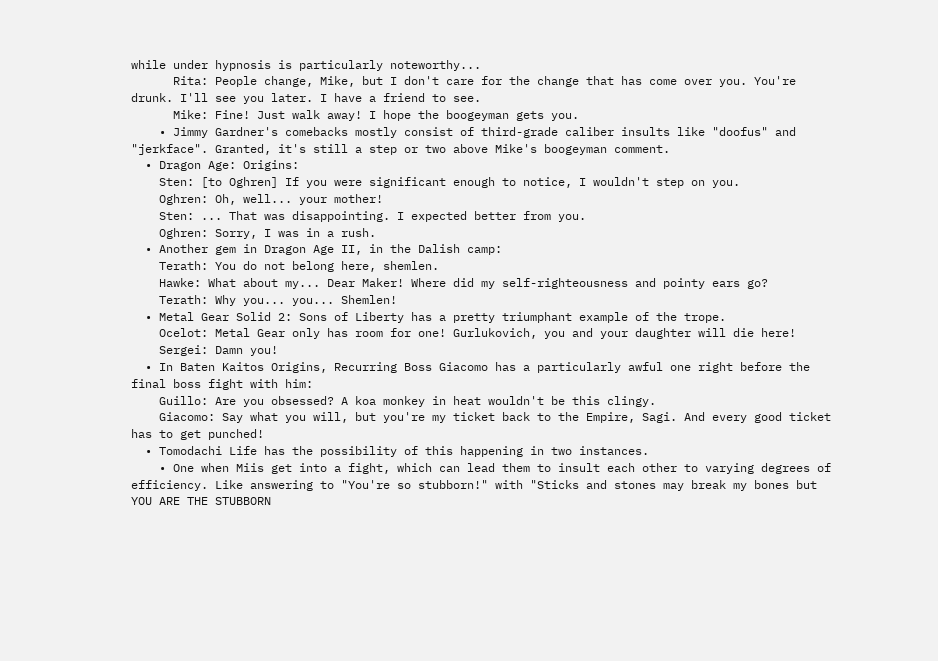while under hypnosis is particularly noteworthy...
      Rita: People change, Mike, but I don't care for the change that has come over you. You're drunk. I'll see you later. I have a friend to see.
      Mike: Fine! Just walk away! I hope the boogeyman gets you.
    • Jimmy Gardner's comebacks mostly consist of third-grade caliber insults like "doofus" and "jerkface". Granted, it's still a step or two above Mike's boogeyman comment.
  • Dragon Age: Origins:
    Sten: [to Oghren] If you were significant enough to notice, I wouldn't step on you.
    Oghren: Oh, well... your mother!
    Sten: ... That was disappointing. I expected better from you.
    Oghren: Sorry, I was in a rush.
  • Another gem in Dragon Age II, in the Dalish camp:
    Terath: You do not belong here, shemlen.
    Hawke: What about my... Dear Maker! Where did my self-righteousness and pointy ears go?
    Terath: Why you... you... Shemlen!
  • Metal Gear Solid 2: Sons of Liberty has a pretty triumphant example of the trope.
    Ocelot: Metal Gear only has room for one! Gurlukovich, you and your daughter will die here!
    Sergei: Damn you!
  • In Baten Kaitos Origins, Recurring Boss Giacomo has a particularly awful one right before the final boss fight with him:
    Guillo: Are you obsessed? A koa monkey in heat wouldn't be this clingy.
    Giacomo: Say what you will, but you're my ticket back to the Empire, Sagi. And every good ticket has to get punched!
  • Tomodachi Life has the possibility of this happening in two instances.
    • One when Miis get into a fight, which can lead them to insult each other to varying degrees of efficiency. Like answering to "You're so stubborn!" with "Sticks and stones may break my bones but YOU ARE THE STUBBORN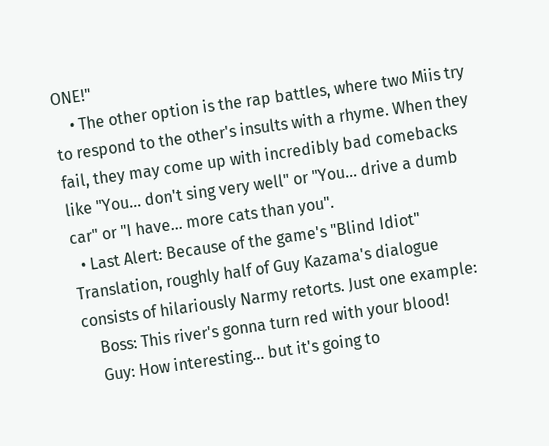ONE!"
    • The other option is the rap battles, where two Miis try to respond to the other's insults with a rhyme. When they fail, they may come up with incredibly bad comebacks like "You... don't sing very well" or "You... drive a dumb car" or "I have... more cats than you".
  • Last Alert: Because of the game's "Blind Idiot" Translation, roughly half of Guy Kazama's dialogue consists of hilariously Narmy retorts. Just one example:
    Boss: This river's gonna turn red with your blood!
    Guy: How interesting... but it's going to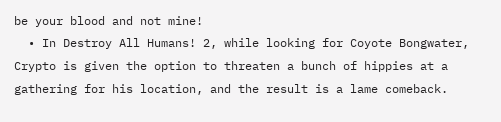be your blood and not mine!
  • In Destroy All Humans! 2, while looking for Coyote Bongwater, Crypto is given the option to threaten a bunch of hippies at a gathering for his location, and the result is a lame comeback.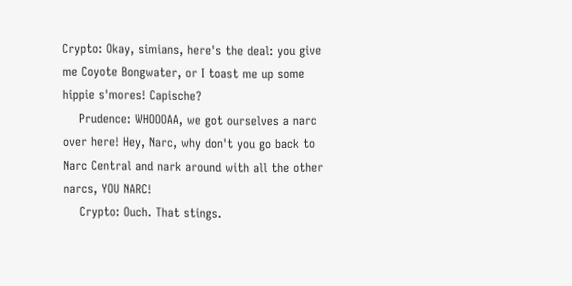Crypto: Okay, simians, here's the deal: you give me Coyote Bongwater, or I toast me up some hippie s'mores! Capische?
    Prudence: WHOOOAA, we got ourselves a narc over here! Hey, Narc, why don't you go back to Narc Central and nark around with all the other narcs, YOU NARC!
    Crypto: Ouch. That stings.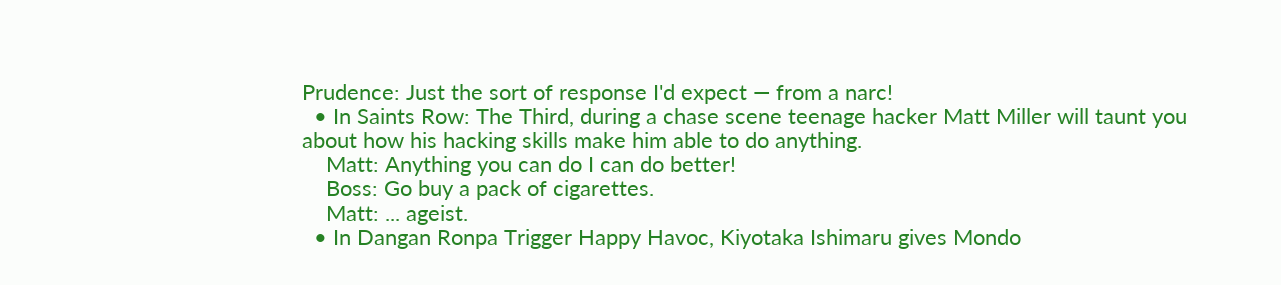Prudence: Just the sort of response I'd expect — from a narc!
  • In Saints Row: The Third, during a chase scene teenage hacker Matt Miller will taunt you about how his hacking skills make him able to do anything.
    Matt: Anything you can do I can do better!
    Boss: Go buy a pack of cigarettes.
    Matt: ... ageist.
  • In Dangan Ronpa Trigger Happy Havoc, Kiyotaka Ishimaru gives Mondo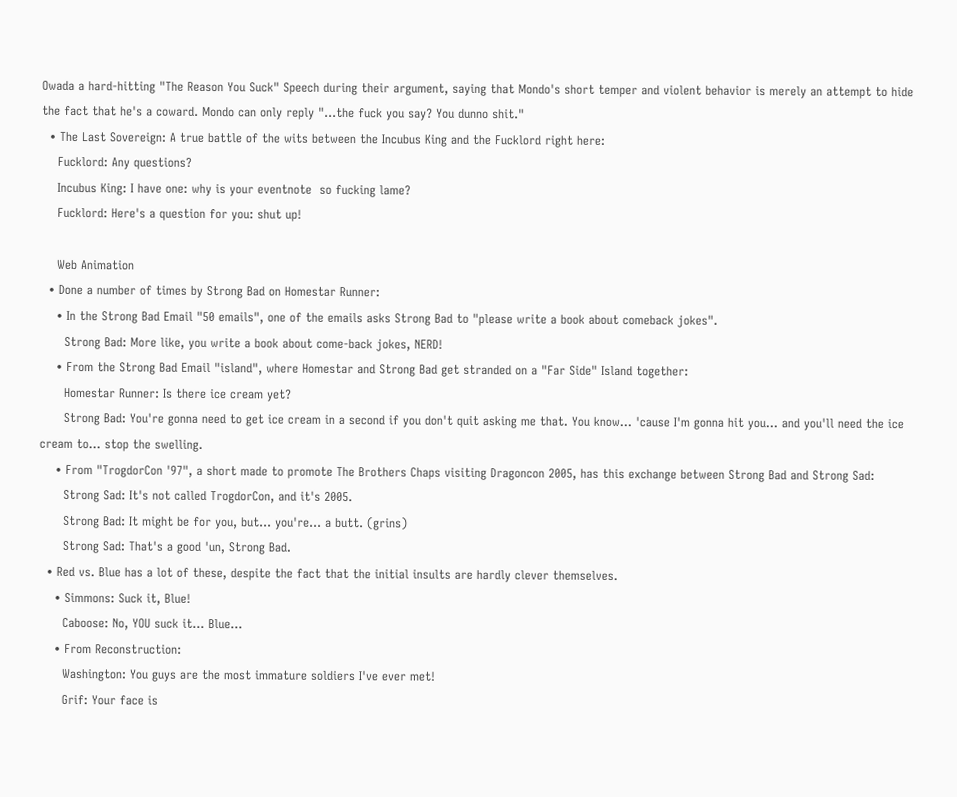Owada a hard-hitting "The Reason You Suck" Speech during their argument, saying that Mondo's short temper and violent behavior is merely an attempt to hide the fact that he's a coward. Mondo can only reply "...the fuck you say? You dunno shit."
  • The Last Sovereign: A true battle of the wits between the Incubus King and the Fucklord right here:
    Fucklord: Any questions?
    Incubus King: I have one: why is your eventnote  so fucking lame?
    Fucklord: Here's a question for you: shut up!

    Web Animation
  • Done a number of times by Strong Bad on Homestar Runner:
    • In the Strong Bad Email "50 emails", one of the emails asks Strong Bad to "please write a book about comeback jokes".
      Strong Bad: More like, you write a book about come-back jokes, NERD!
    • From the Strong Bad Email "island", where Homestar and Strong Bad get stranded on a "Far Side" Island together:
      Homestar Runner: Is there ice cream yet?
      Strong Bad: You're gonna need to get ice cream in a second if you don't quit asking me that. You know... 'cause I'm gonna hit you... and you'll need the ice cream to... stop the swelling.
    • From "TrogdorCon '97", a short made to promote The Brothers Chaps visiting Dragoncon 2005, has this exchange between Strong Bad and Strong Sad:
      Strong Sad: It's not called TrogdorCon, and it's 2005.
      Strong Bad: It might be for you, but... you're... a butt. (grins)
      Strong Sad: That's a good 'un, Strong Bad.
  • Red vs. Blue has a lot of these, despite the fact that the initial insults are hardly clever themselves.
    • Simmons: Suck it, Blue!
      Caboose: No, YOU suck it... Blue...
    • From Reconstruction:
      Washington: You guys are the most immature soldiers I've ever met!
      Grif: Your face is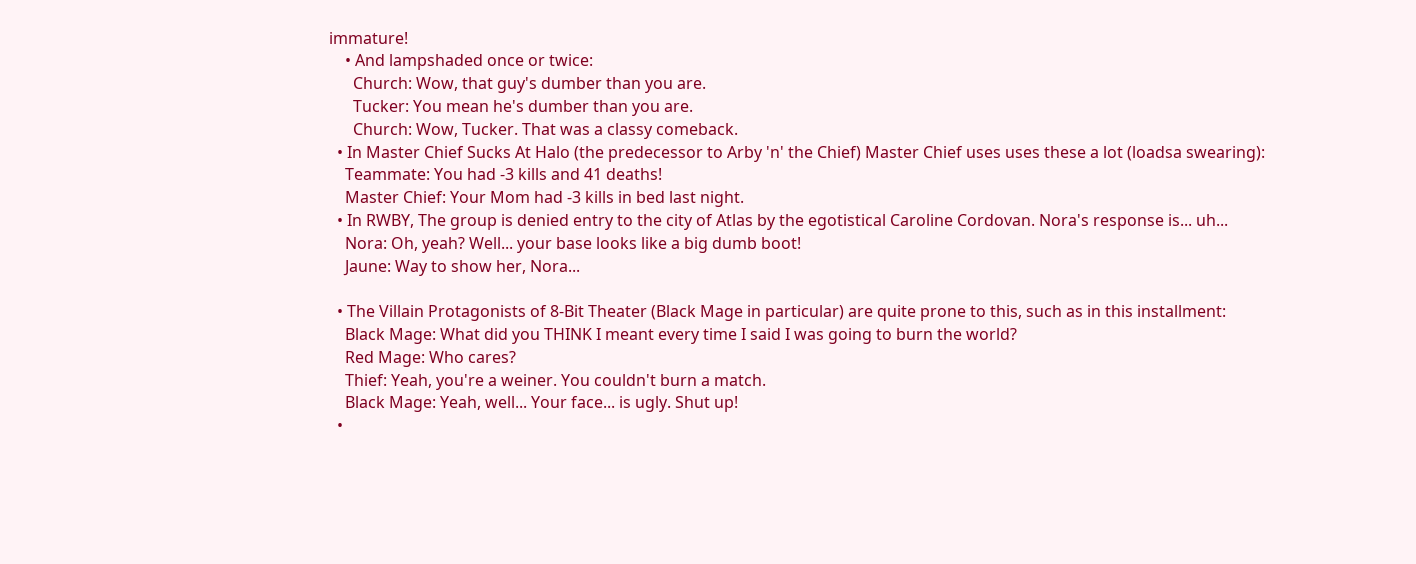immature!
    • And lampshaded once or twice:
      Church: Wow, that guy's dumber than you are.
      Tucker: You mean he's dumber than you are.
      Church: Wow, Tucker. That was a classy comeback.
  • In Master Chief Sucks At Halo (the predecessor to Arby 'n' the Chief) Master Chief uses uses these a lot (loadsa swearing):
    Teammate: You had -3 kills and 41 deaths!
    Master Chief: Your Mom had -3 kills in bed last night.
  • In RWBY, The group is denied entry to the city of Atlas by the egotistical Caroline Cordovan. Nora's response is... uh...
    Nora: Oh, yeah? Well... your base looks like a big dumb boot!
    Jaune: Way to show her, Nora...

  • The Villain Protagonists of 8-Bit Theater (Black Mage in particular) are quite prone to this, such as in this installment:
    Black Mage: What did you THINK I meant every time I said I was going to burn the world?
    Red Mage: Who cares?
    Thief: Yeah, you're a weiner. You couldn't burn a match.
    Black Mage: Yeah, well... Your face... is ugly. Shut up!
  •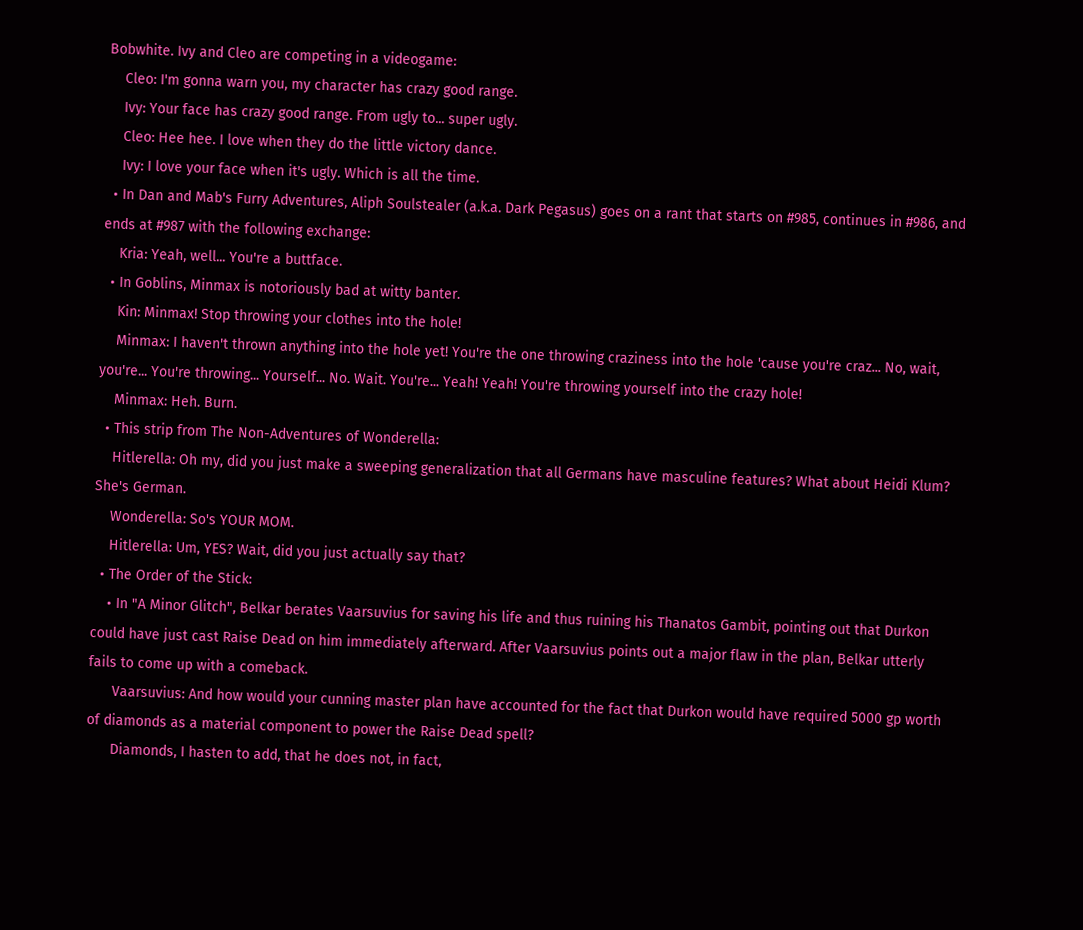Bobwhite. Ivy and Cleo are competing in a videogame:
    Cleo: I'm gonna warn you, my character has crazy good range.
    Ivy: Your face has crazy good range. From ugly to... super ugly.
    Cleo: Hee hee. I love when they do the little victory dance.
    Ivy: I love your face when it's ugly. Which is all the time.
  • In Dan and Mab's Furry Adventures, Aliph Soulstealer (a.k.a. Dark Pegasus) goes on a rant that starts on #985, continues in #986, and ends at #987 with the following exchange:
    Kria: Yeah, well... You're a buttface.
  • In Goblins, Minmax is notoriously bad at witty banter.
    Kin: Minmax! Stop throwing your clothes into the hole!
    Minmax: I haven't thrown anything into the hole yet! You're the one throwing craziness into the hole 'cause you're craz... No, wait, you're... You're throwing... Yourself... No. Wait. You're... Yeah! Yeah! You're throwing yourself into the crazy hole!
    Minmax: Heh. Burn.
  • This strip from The Non-Adventures of Wonderella:
    Hitlerella: Oh my, did you just make a sweeping generalization that all Germans have masculine features? What about Heidi Klum? She's German.
    Wonderella: So's YOUR MOM.
    Hitlerella: Um, YES? Wait, did you just actually say that?
  • The Order of the Stick:
    • In "A Minor Glitch", Belkar berates Vaarsuvius for saving his life and thus ruining his Thanatos Gambit, pointing out that Durkon could have just cast Raise Dead on him immediately afterward. After Vaarsuvius points out a major flaw in the plan, Belkar utterly fails to come up with a comeback.
      Vaarsuvius: And how would your cunning master plan have accounted for the fact that Durkon would have required 5000 gp worth of diamonds as a material component to power the Raise Dead spell?
      Diamonds, I hasten to add, that he does not, in fact,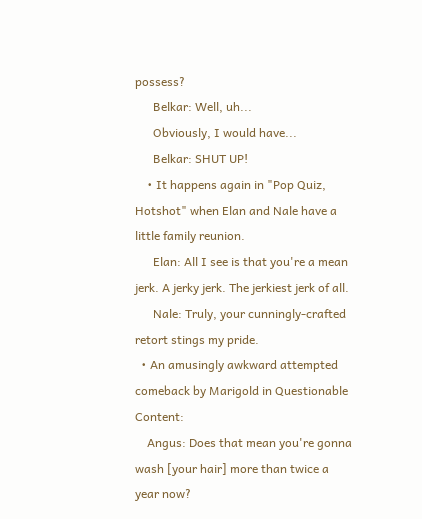possess?
      Belkar: Well, uh...
      Obviously, I would have...
      Belkar: SHUT UP!
    • It happens again in "Pop Quiz, Hotshot" when Elan and Nale have a little family reunion.
      Elan: All I see is that you're a mean jerk. A jerky jerk. The jerkiest jerk of all.
      Nale: Truly, your cunningly-crafted retort stings my pride.
  • An amusingly awkward attempted comeback by Marigold in Questionable Content:
    Angus: Does that mean you're gonna wash [your hair] more than twice a year now?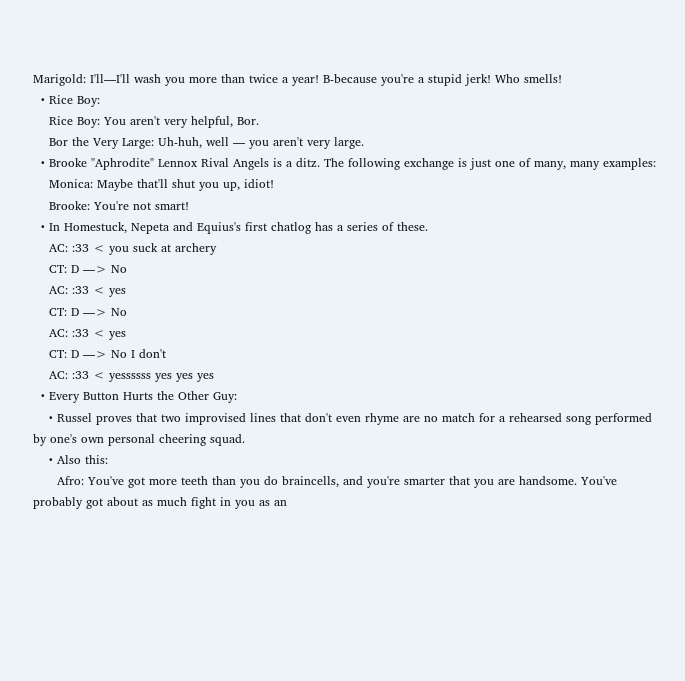Marigold: I'll—I'll wash you more than twice a year! B-because you're a stupid jerk! Who smells!
  • Rice Boy:
    Rice Boy: You aren't very helpful, Bor.
    Bor the Very Large: Uh-huh, well — you aren't very large.
  • Brooke "Aphrodite" Lennox Rival Angels is a ditz. The following exchange is just one of many, many examples:
    Monica: Maybe that'll shut you up, idiot!
    Brooke: You're not smart!
  • In Homestuck, Nepeta and Equius's first chatlog has a series of these.
    AC: :33 < you suck at archery
    CT: D —> No
    AC: :33 < yes
    CT: D —> No
    AC: :33 < yes
    CT: D —> No I don't
    AC: :33 < yessssss yes yes yes
  • Every Button Hurts the Other Guy:
    • Russel proves that two improvised lines that don't even rhyme are no match for a rehearsed song performed by one's own personal cheering squad.
    • Also this:
      Afro: You've got more teeth than you do braincells, and you're smarter that you are handsome. You've probably got about as much fight in you as an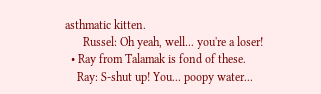asthmatic kitten.
      Russel: Oh yeah, well... you're a loser!
  • Ray from Talamak is fond of these.
    Ray: S-shut up! You... poopy water...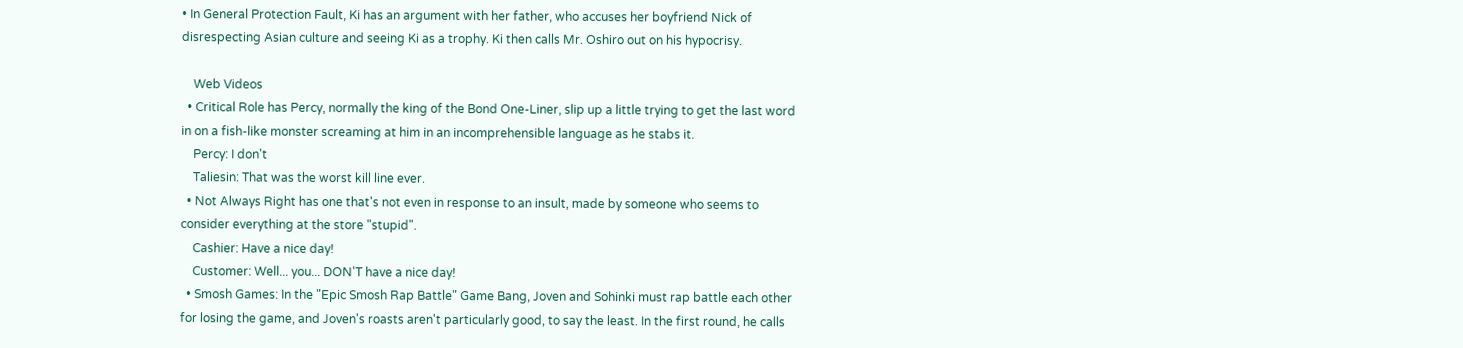• In General Protection Fault, Ki has an argument with her father, who accuses her boyfriend Nick of disrespecting Asian culture and seeing Ki as a trophy. Ki then calls Mr. Oshiro out on his hypocrisy.

    Web Videos
  • Critical Role has Percy, normally the king of the Bond One-Liner, slip up a little trying to get the last word in on a fish-like monster screaming at him in an incomprehensible language as he stabs it.
    Percy: I don't
    Taliesin: That was the worst kill line ever.
  • Not Always Right has one that's not even in response to an insult, made by someone who seems to consider everything at the store "stupid".
    Cashier: Have a nice day!
    Customer: Well... you... DON'T have a nice day!
  • Smosh Games: In the "Epic Smosh Rap Battle" Game Bang, Joven and Sohinki must rap battle each other for losing the game, and Joven's roasts aren't particularly good, to say the least. In the first round, he calls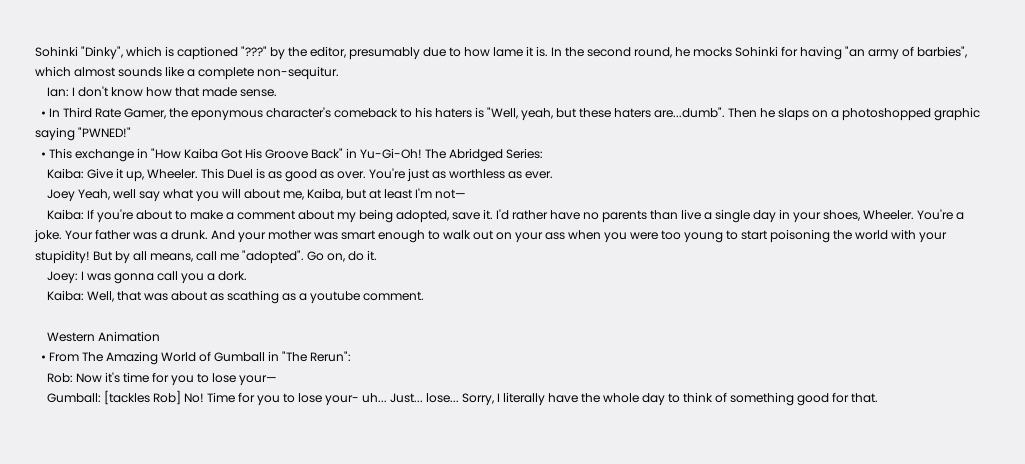Sohinki "Dinky", which is captioned "???" by the editor, presumably due to how lame it is. In the second round, he mocks Sohinki for having "an army of barbies", which almost sounds like a complete non-sequitur.
    Ian: I don't know how that made sense.
  • In Third Rate Gamer, the eponymous character's comeback to his haters is "Well, yeah, but these haters are...dumb". Then he slaps on a photoshopped graphic saying "PWNED!"
  • This exchange in "How Kaiba Got His Groove Back" in Yu-Gi-Oh! The Abridged Series:
    Kaiba: Give it up, Wheeler. This Duel is as good as over. You're just as worthless as ever.
    Joey Yeah, well say what you will about me, Kaiba, but at least I'm not—
    Kaiba: If you're about to make a comment about my being adopted, save it. I'd rather have no parents than live a single day in your shoes, Wheeler. You're a joke. Your father was a drunk. And your mother was smart enough to walk out on your ass when you were too young to start poisoning the world with your stupidity! But by all means, call me "adopted". Go on, do it.
    Joey: I was gonna call you a dork.
    Kaiba: Well, that was about as scathing as a youtube comment.

    Western Animation
  • From The Amazing World of Gumball in "The Rerun":
    Rob: Now it's time for you to lose your—
    Gumball: [tackles Rob] No! Time for you to lose your- uh... Just... lose... Sorry, I literally have the whole day to think of something good for that.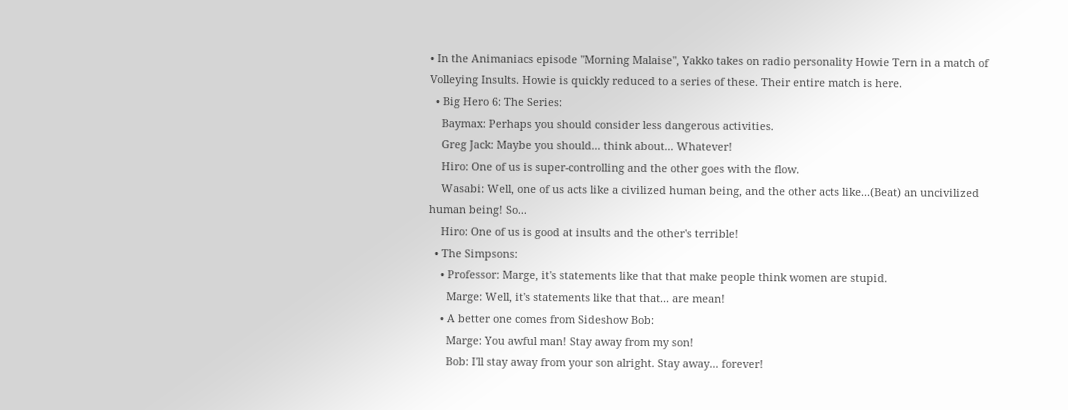• In the Animaniacs episode "Morning Malaise", Yakko takes on radio personality Howie Tern in a match of Volleying Insults. Howie is quickly reduced to a series of these. Their entire match is here.
  • Big Hero 6: The Series:
    Baymax: Perhaps you should consider less dangerous activities.
    Greg Jack: Maybe you should... think about... Whatever!
    Hiro: One of us is super-controlling and the other goes with the flow.
    Wasabi: Well, one of us acts like a civilized human being, and the other acts like...(Beat) an uncivilized human being! So...
    Hiro: One of us is good at insults and the other's terrible!
  • The Simpsons:
    • Professor: Marge, it's statements like that that make people think women are stupid.
      Marge: Well, it's statements like that that... are mean!
    • A better one comes from Sideshow Bob:
      Marge: You awful man! Stay away from my son!
      Bob: I'll stay away from your son alright. Stay away... forever!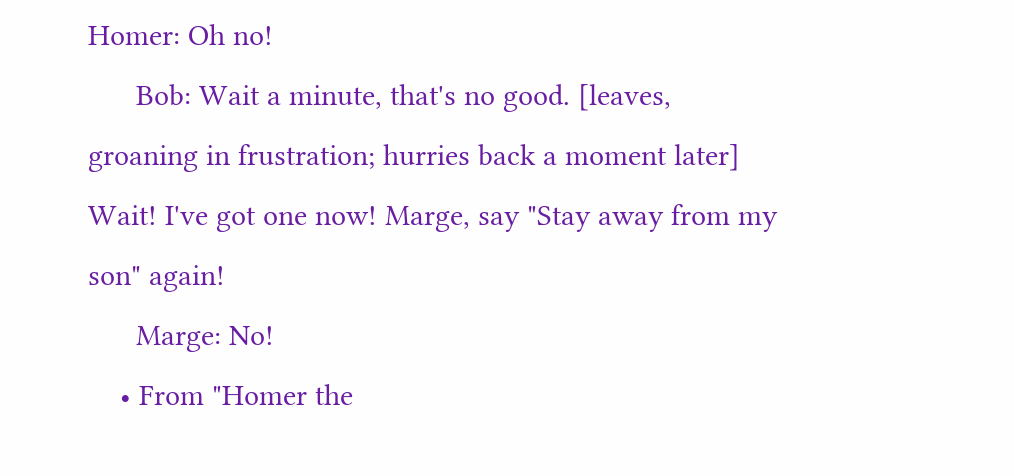Homer: Oh no!
      Bob: Wait a minute, that's no good. [leaves, groaning in frustration; hurries back a moment later] Wait! I've got one now! Marge, say "Stay away from my son" again!
      Marge: No!
    • From "Homer the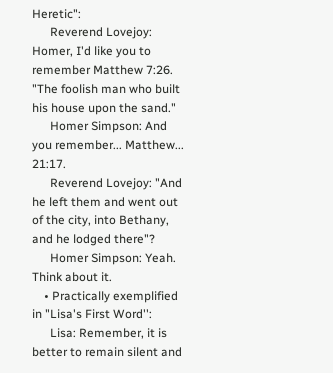Heretic":
      Reverend Lovejoy: Homer, I'd like you to remember Matthew 7:26. "The foolish man who built his house upon the sand."
      Homer Simpson: And you remember... Matthew... 21:17.
      Reverend Lovejoy: "And he left them and went out of the city, into Bethany, and he lodged there"?
      Homer Simpson: Yeah. Think about it.
    • Practically exemplified in "Lisa's First Word'':
      Lisa: Remember, it is better to remain silent and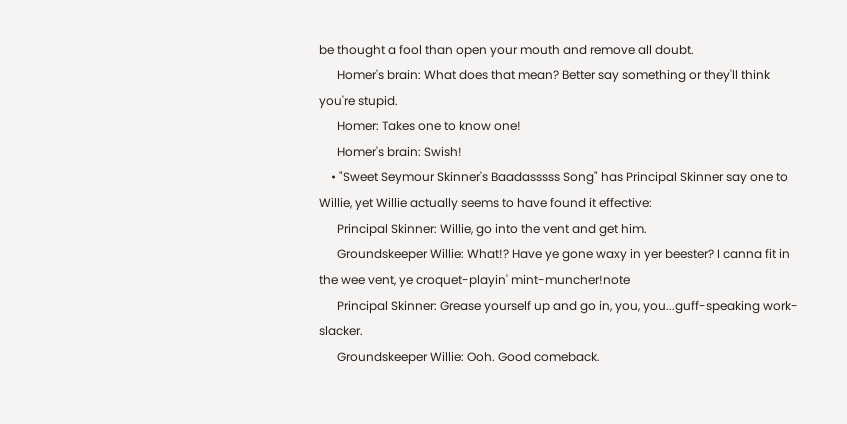be thought a fool than open your mouth and remove all doubt.
      Homer's brain: What does that mean? Better say something or they'll think you're stupid.
      Homer: Takes one to know one!
      Homer's brain: Swish!
    • "Sweet Seymour Skinner's Baadasssss Song" has Principal Skinner say one to Willie, yet Willie actually seems to have found it effective:
      Principal Skinner: Willie, go into the vent and get him.
      Groundskeeper Willie: What!? Have ye gone waxy in yer beester? I canna fit in the wee vent, ye croquet-playin' mint-muncher!note
      Principal Skinner: Grease yourself up and go in, you, you...guff-speaking work-slacker.
      Groundskeeper Willie: Ooh. Good comeback.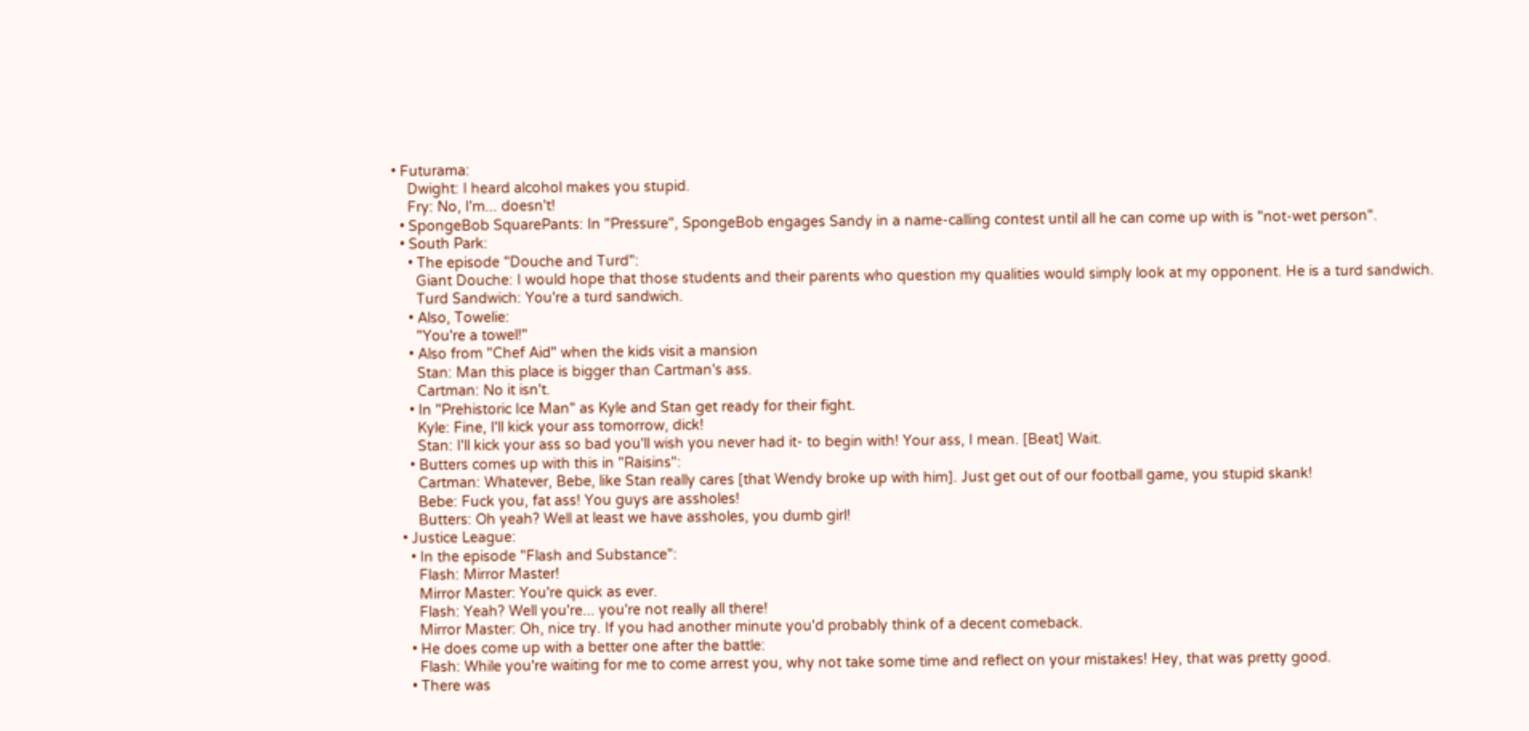• Futurama:
    Dwight: I heard alcohol makes you stupid.
    Fry: No, I'm... doesn't!
  • SpongeBob SquarePants: In "Pressure", SpongeBob engages Sandy in a name-calling contest until all he can come up with is "not-wet person".
  • South Park:
    • The episode "Douche and Turd":
      Giant Douche: I would hope that those students and their parents who question my qualities would simply look at my opponent. He is a turd sandwich.
      Turd Sandwich: You're a turd sandwich.
    • Also, Towelie:
      "You're a towel!"
    • Also from "Chef Aid" when the kids visit a mansion
      Stan: Man this place is bigger than Cartman's ass.
      Cartman: No it isn't.
    • In "Prehistoric Ice Man" as Kyle and Stan get ready for their fight.
      Kyle: Fine, I'll kick your ass tomorrow, dick!
      Stan: I'll kick your ass so bad you'll wish you never had it- to begin with! Your ass, I mean. [Beat] Wait.
    • Butters comes up with this in "Raisins":
      Cartman: Whatever, Bebe, like Stan really cares [that Wendy broke up with him]. Just get out of our football game, you stupid skank!
      Bebe: Fuck you, fat ass! You guys are assholes!
      Butters: Oh yeah? Well at least we have assholes, you dumb girl!
  • Justice League:
    • In the episode "Flash and Substance":
      Flash: Mirror Master!
      Mirror Master: You're quick as ever.
      Flash: Yeah? Well you're... you're not really all there!
      Mirror Master: Oh, nice try. If you had another minute you'd probably think of a decent comeback.
    • He does come up with a better one after the battle:
      Flash: While you're waiting for me to come arrest you, why not take some time and reflect on your mistakes! Hey, that was pretty good.
    • There was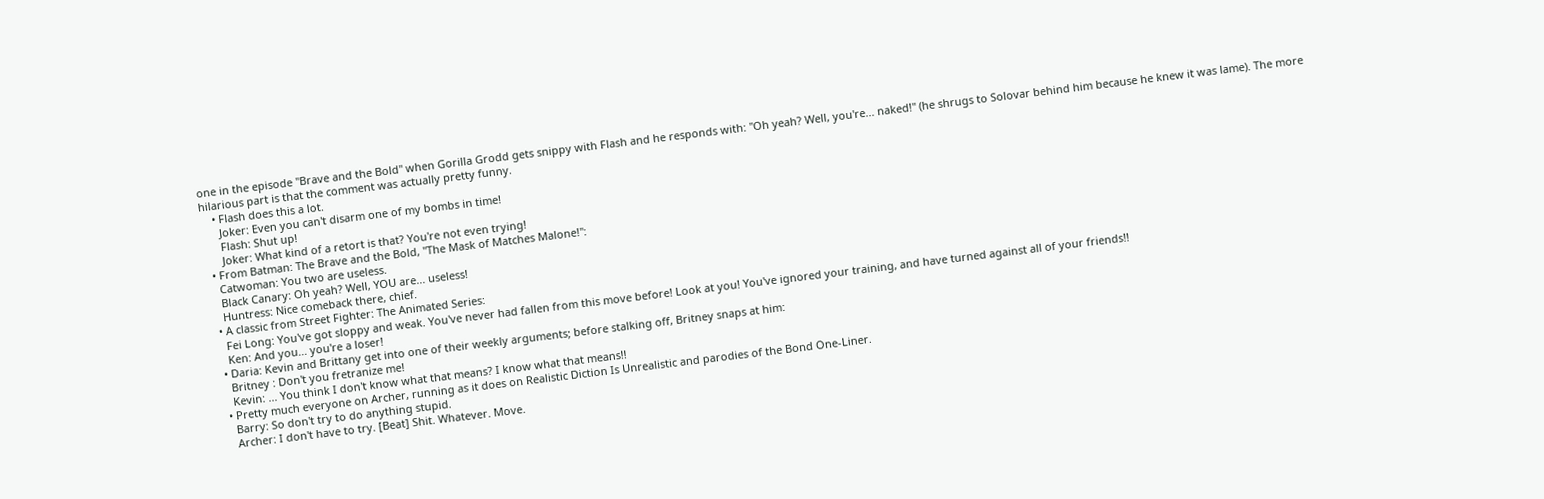one in the episode "Brave and the Bold" when Gorilla Grodd gets snippy with Flash and he responds with: "Oh yeah? Well, you're... naked!" (he shrugs to Solovar behind him because he knew it was lame). The more hilarious part is that the comment was actually pretty funny.
    • Flash does this a lot.
      Joker: Even you can't disarm one of my bombs in time!
      Flash: Shut up!
      Joker: What kind of a retort is that? You're not even trying!
  • From Batman: The Brave and the Bold, "The Mask of Matches Malone!":
    Catwoman: You two are useless.
    Black Canary: Oh yeah? Well, YOU are... useless!
    Huntress: Nice comeback there, chief.
  • A classic from Street Fighter: The Animated Series:
    Fei Long: You've got sloppy and weak. You've never had fallen from this move before! Look at you! You've ignored your training, and have turned against all of your friends!!
    Ken: And you... you're a loser!
  • Daria: Kevin and Brittany get into one of their weekly arguments; before stalking off, Britney snaps at him:
    Britney : Don't you fretranize me!
    Kevin: ... You think I don't know what that means? I know what that means!!
  • Pretty much everyone on Archer, running as it does on Realistic Diction Is Unrealistic and parodies of the Bond One-Liner.
    Barry: So don't try to do anything stupid.
    Archer: I don't have to try. [Beat] Shit. Whatever. Move.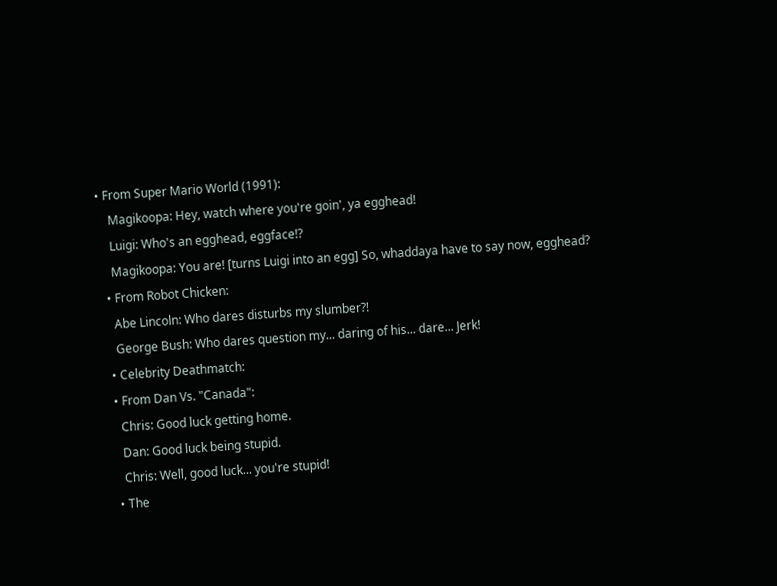• From Super Mario World (1991):
    Magikoopa: Hey, watch where you're goin', ya egghead!
    Luigi: Who's an egghead, eggface!?
    Magikoopa: You are! [turns Luigi into an egg] So, whaddaya have to say now, egghead?
  • From Robot Chicken:
    Abe Lincoln: Who dares disturbs my slumber?!
    George Bush: Who dares question my... daring of his... dare... Jerk!
  • Celebrity Deathmatch:
  • From Dan Vs. "Canada":
    Chris: Good luck getting home.
    Dan: Good luck being stupid.
    Chris: Well, good luck... you're stupid!
  • The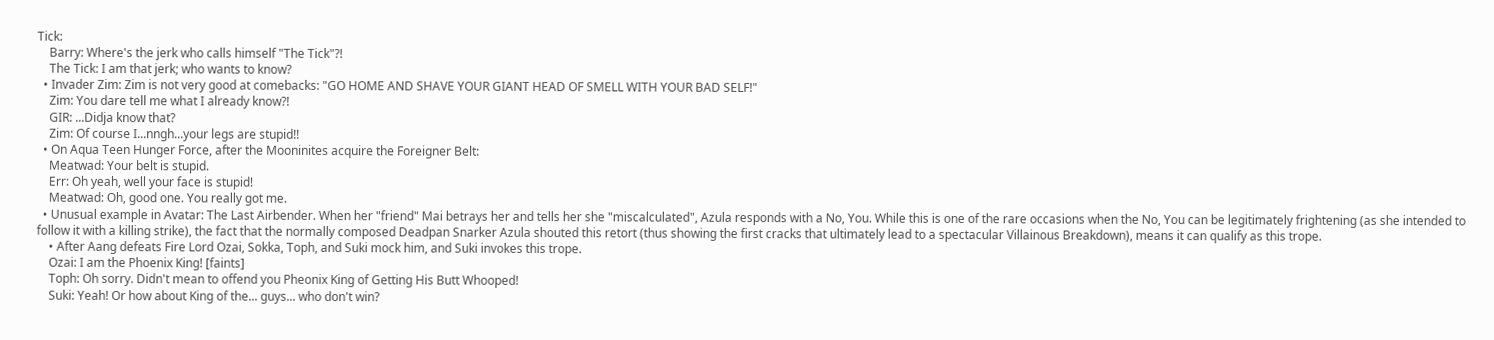Tick:
    Barry: Where's the jerk who calls himself "The Tick"?!
    The Tick: I am that jerk; who wants to know?
  • Invader Zim: Zim is not very good at comebacks: "GO HOME AND SHAVE YOUR GIANT HEAD OF SMELL WITH YOUR BAD SELF!"
    Zim: You dare tell me what I already know?!
    GIR: ...Didja know that?
    Zim: Of course I...nngh...your legs are stupid!!
  • On Aqua Teen Hunger Force, after the Mooninites acquire the Foreigner Belt:
    Meatwad: Your belt is stupid.
    Err: Oh yeah, well your face is stupid!
    Meatwad: Oh, good one. You really got me.
  • Unusual example in Avatar: The Last Airbender. When her "friend" Mai betrays her and tells her she "miscalculated", Azula responds with a No, You. While this is one of the rare occasions when the No, You can be legitimately frightening (as she intended to follow it with a killing strike), the fact that the normally composed Deadpan Snarker Azula shouted this retort (thus showing the first cracks that ultimately lead to a spectacular Villainous Breakdown), means it can qualify as this trope.
    • After Aang defeats Fire Lord Ozai, Sokka, Toph, and Suki mock him, and Suki invokes this trope.
    Ozai: I am the Phoenix King! [faints]
    Toph: Oh sorry. Didn't mean to offend you Pheonix King of Getting His Butt Whooped!
    Suki: Yeah! Or how about King of the... guys... who don't win?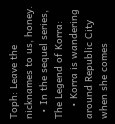Toph: Leave the nicknames to us, honey.
  • In the sequel series, The Legend of Korra:
    • Korra is wandering around Republic City when she comes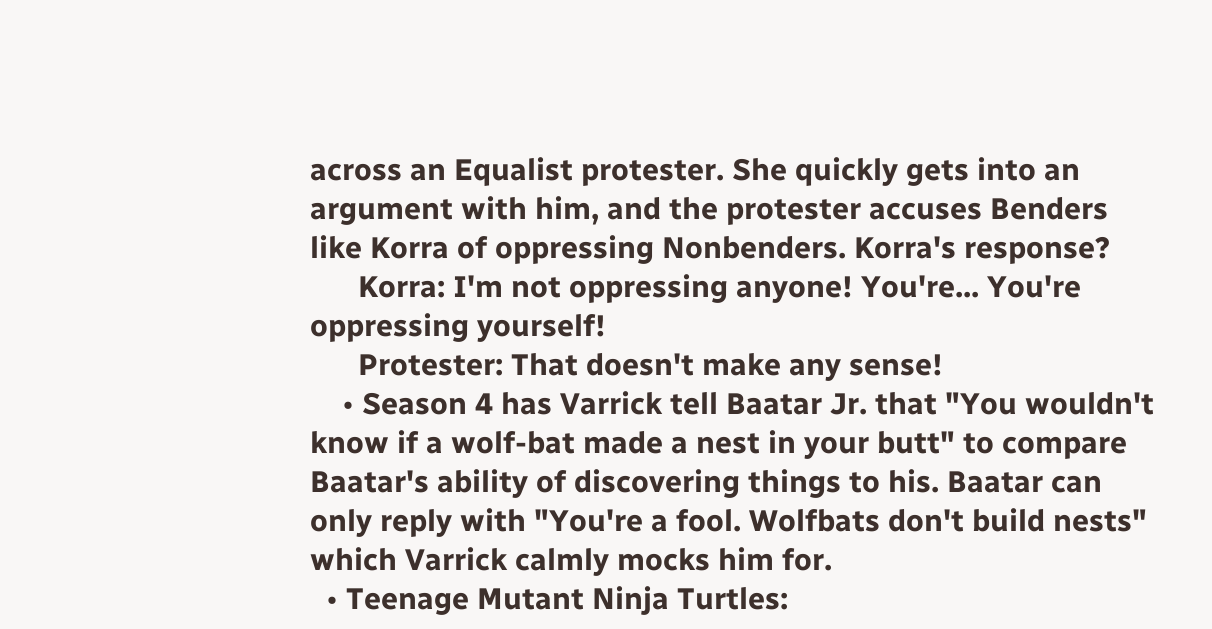across an Equalist protester. She quickly gets into an argument with him, and the protester accuses Benders like Korra of oppressing Nonbenders. Korra's response?
      Korra: I'm not oppressing anyone! You're... You're oppressing yourself!
      Protester: That doesn't make any sense!
    • Season 4 has Varrick tell Baatar Jr. that "You wouldn't know if a wolf-bat made a nest in your butt" to compare Baatar's ability of discovering things to his. Baatar can only reply with "You're a fool. Wolfbats don't build nests" which Varrick calmly mocks him for.
  • Teenage Mutant Ninja Turtles: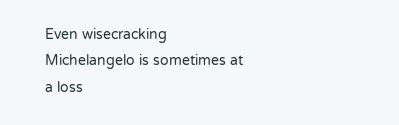Even wisecracking Michelangelo is sometimes at a loss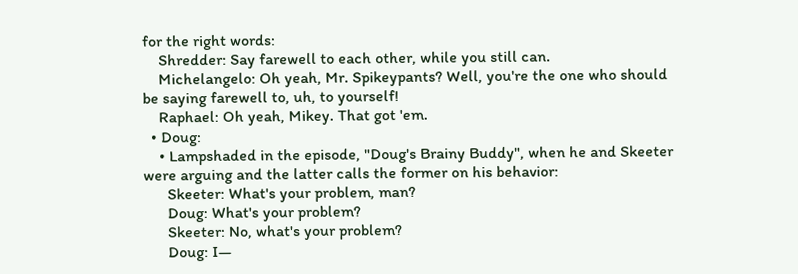for the right words:
    Shredder: Say farewell to each other, while you still can.
    Michelangelo: Oh yeah, Mr. Spikeypants? Well, you're the one who should be saying farewell to, uh, to yourself!
    Raphael: Oh yeah, Mikey. That got 'em.
  • Doug:
    • Lampshaded in the episode, "Doug's Brainy Buddy", when he and Skeeter were arguing and the latter calls the former on his behavior:
      Skeeter: What's your problem, man?
      Doug: What's your problem?
      Skeeter: No, what's your problem?
      Doug: I—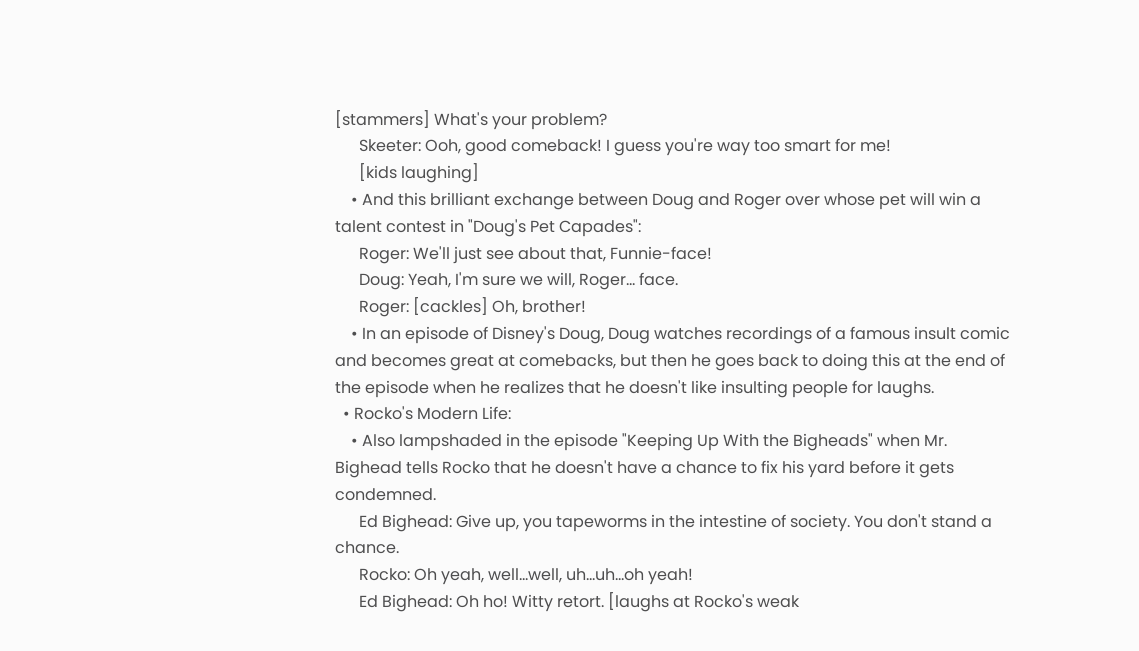[stammers] What's your problem?
      Skeeter: Ooh, good comeback! I guess you're way too smart for me!
      [kids laughing]
    • And this brilliant exchange between Doug and Roger over whose pet will win a talent contest in "Doug's Pet Capades":
      Roger: We'll just see about that, Funnie-face!
      Doug: Yeah, I'm sure we will, Roger... face.
      Roger: [cackles] Oh, brother!
    • In an episode of Disney's Doug, Doug watches recordings of a famous insult comic and becomes great at comebacks, but then he goes back to doing this at the end of the episode when he realizes that he doesn't like insulting people for laughs.
  • Rocko's Modern Life:
    • Also lampshaded in the episode "Keeping Up With the Bigheads" when Mr. Bighead tells Rocko that he doesn't have a chance to fix his yard before it gets condemned.
      Ed Bighead: Give up, you tapeworms in the intestine of society. You don't stand a chance.
      Rocko: Oh yeah, well...well, uh...uh...oh yeah!
      Ed Bighead: Oh ho! Witty retort. [laughs at Rocko's weak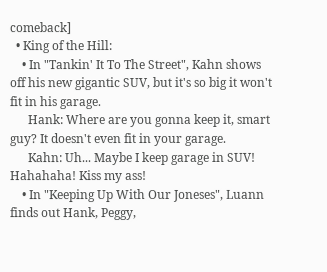comeback]
  • King of the Hill:
    • In "Tankin' It To The Street", Kahn shows off his new gigantic SUV, but it's so big it won't fit in his garage.
      Hank: Where are you gonna keep it, smart guy? It doesn't even fit in your garage.
      Kahn: Uh... Maybe I keep garage in SUV! Hahahaha! Kiss my ass!
    • In "Keeping Up With Our Joneses", Luann finds out Hank, Peggy,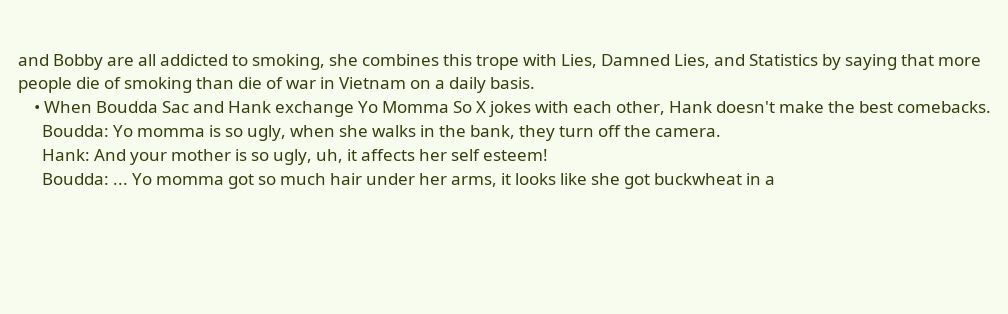and Bobby are all addicted to smoking, she combines this trope with Lies, Damned Lies, and Statistics by saying that more people die of smoking than die of war in Vietnam on a daily basis.
    • When Boudda Sac and Hank exchange Yo Momma So X jokes with each other, Hank doesn't make the best comebacks.
      Boudda: Yo momma is so ugly, when she walks in the bank, they turn off the camera.
      Hank: And your mother is so ugly, uh, it affects her self esteem!
      Boudda: ... Yo momma got so much hair under her arms, it looks like she got buckwheat in a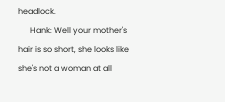headlock.
      Hank: Well your mother's hair is so short, she looks like she's not a woman at all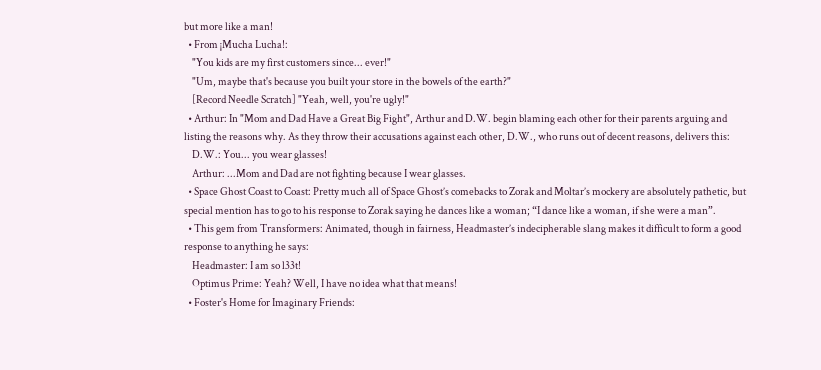but more like a man!
  • From ¡Mucha Lucha!:
    "You kids are my first customers since... ever!"
    "Um, maybe that's because you built your store in the bowels of the earth?"
    [Record Needle Scratch] "Yeah, well, you're ugly!"
  • Arthur: In "Mom and Dad Have a Great Big Fight", Arthur and D.W. begin blaming each other for their parents arguing and listing the reasons why. As they throw their accusations against each other, D.W., who runs out of decent reasons, delivers this:
    D.W.: You... you wear glasses!
    Arthur: ...Mom and Dad are not fighting because I wear glasses.
  • Space Ghost Coast to Coast: Pretty much all of Space Ghost’s comebacks to Zorak and Moltar’s mockery are absolutely pathetic, but special mention has to go to his response to Zorak saying he dances like a woman; “I dance like a woman, if she were a man”.
  • This gem from Transformers: Animated, though in fairness, Headmaster’s indecipherable slang makes it difficult to form a good response to anything he says:
    Headmaster: I am so l33t!
    Optimus Prime: Yeah? Well, I have no idea what that means!
  • Foster's Home for Imaginary Friends: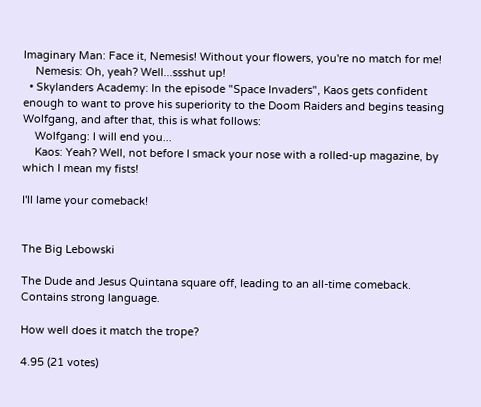Imaginary Man: Face it, Nemesis! Without your flowers, you're no match for me!
    Nemesis: Oh, yeah? Well...ssshut up!
  • Skylanders Academy: In the episode "Space Invaders", Kaos gets confident enough to want to prove his superiority to the Doom Raiders and begins teasing Wolfgang, and after that, this is what follows:
    Wolfgang: I will end you...
    Kaos: Yeah? Well, not before I smack your nose with a rolled-up magazine, by which I mean my fists!

I'll lame your comeback!


The Big Lebowski

The Dude and Jesus Quintana square off, leading to an all-time comeback. Contains strong language.

How well does it match the trope?

4.95 (21 votes)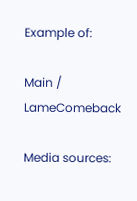Example of:

Main / LameComeback

Media sources: